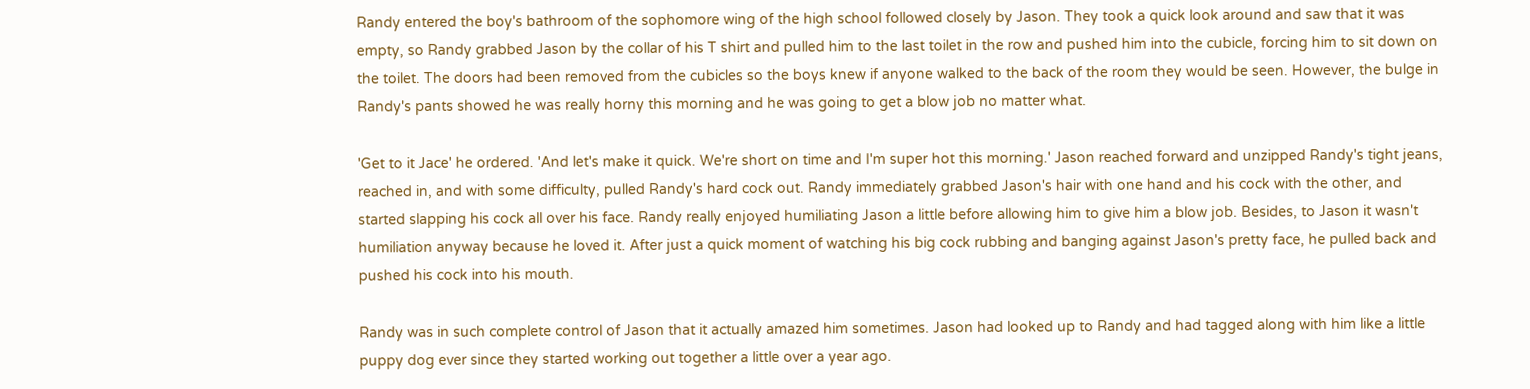Randy entered the boy's bathroom of the sophomore wing of the high school followed closely by Jason. They took a quick look around and saw that it was empty, so Randy grabbed Jason by the collar of his T shirt and pulled him to the last toilet in the row and pushed him into the cubicle, forcing him to sit down on the toilet. The doors had been removed from the cubicles so the boys knew if anyone walked to the back of the room they would be seen. However, the bulge in Randy's pants showed he was really horny this morning and he was going to get a blow job no matter what.

'Get to it Jace' he ordered. 'And let's make it quick. We're short on time and I'm super hot this morning.' Jason reached forward and unzipped Randy's tight jeans, reached in, and with some difficulty, pulled Randy's hard cock out. Randy immediately grabbed Jason's hair with one hand and his cock with the other, and started slapping his cock all over his face. Randy really enjoyed humiliating Jason a little before allowing him to give him a blow job. Besides, to Jason it wasn't humiliation anyway because he loved it. After just a quick moment of watching his big cock rubbing and banging against Jason's pretty face, he pulled back and pushed his cock into his mouth.

Randy was in such complete control of Jason that it actually amazed him sometimes. Jason had looked up to Randy and had tagged along with him like a little puppy dog ever since they started working out together a little over a year ago.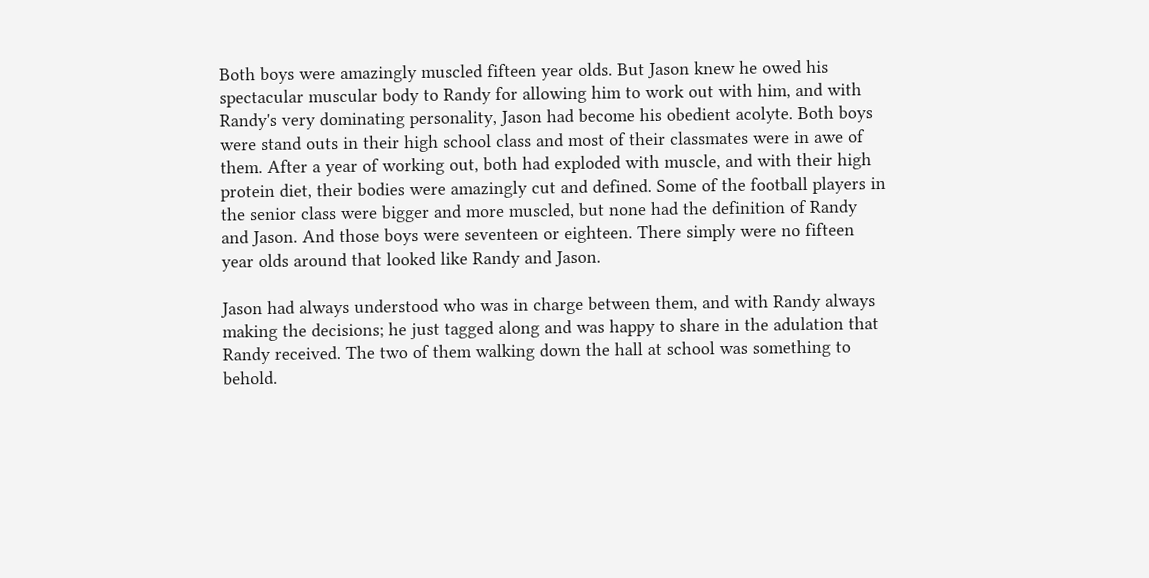Both boys were amazingly muscled fifteen year olds. But Jason knew he owed his spectacular muscular body to Randy for allowing him to work out with him, and with Randy's very dominating personality, Jason had become his obedient acolyte. Both boys were stand outs in their high school class and most of their classmates were in awe of them. After a year of working out, both had exploded with muscle, and with their high protein diet, their bodies were amazingly cut and defined. Some of the football players in the senior class were bigger and more muscled, but none had the definition of Randy and Jason. And those boys were seventeen or eighteen. There simply were no fifteen year olds around that looked like Randy and Jason.

Jason had always understood who was in charge between them, and with Randy always making the decisions; he just tagged along and was happy to share in the adulation that Randy received. The two of them walking down the hall at school was something to behold.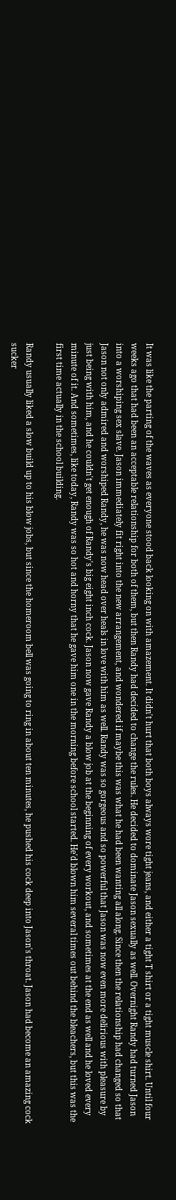It was like the parting of the waves as everyone stood back looking on with amazement. It didn't hurt that both boys always wore tight jeans, and either a tight T shirt or a tight muscle shirt. Until four weeks ago that had been an acceptable relationship for both of them, but then Randy had decided to change the rules. He decided to dominate Jason sexually as well. Overnight Randy had turned Jason into a worshiping sex slave. Jason immediately fit right into the new arrangement, and wondered if maybe this was what he had been wanting all along. Since then the relationship had changed so that Jason not only admired and worshiped Randy, he was now head over heals in love with him as well. Randy was so gorgeous and so powerful that Jason was now even more delirious with pleasure by just being with him, and he couldn't get enough of Randy's big eight inch cock. Jason now gave Randy a blow job at the beginning of every workout, and sometimes at the end as well and he loved every minute of it. And sometimes, like today, Randy was so hot and horny that he gave him one in the morning before school started. He'd blown him several times out behind the bleachers, but this was the first time actually in the school building.

Randy usually liked a slow build up to his blow jobs, but since the homeroom bell was going to ring in about ten minutes, he pushed his cock deep into Jason's throat. Jason had become an amazing cock sucker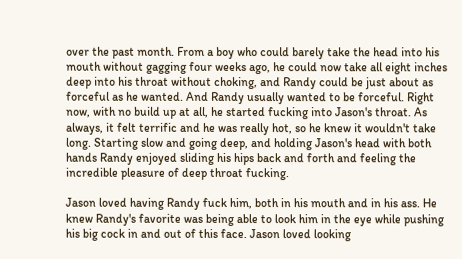over the past month. From a boy who could barely take the head into his mouth without gagging four weeks ago, he could now take all eight inches deep into his throat without choking, and Randy could be just about as forceful as he wanted. And Randy usually wanted to be forceful. Right now, with no build up at all, he started fucking into Jason's throat. As always, it felt terrific and he was really hot, so he knew it wouldn't take long. Starting slow and going deep, and holding Jason's head with both hands Randy enjoyed sliding his hips back and forth and feeling the incredible pleasure of deep throat fucking.

Jason loved having Randy fuck him, both in his mouth and in his ass. He knew Randy's favorite was being able to look him in the eye while pushing his big cock in and out of this face. Jason loved looking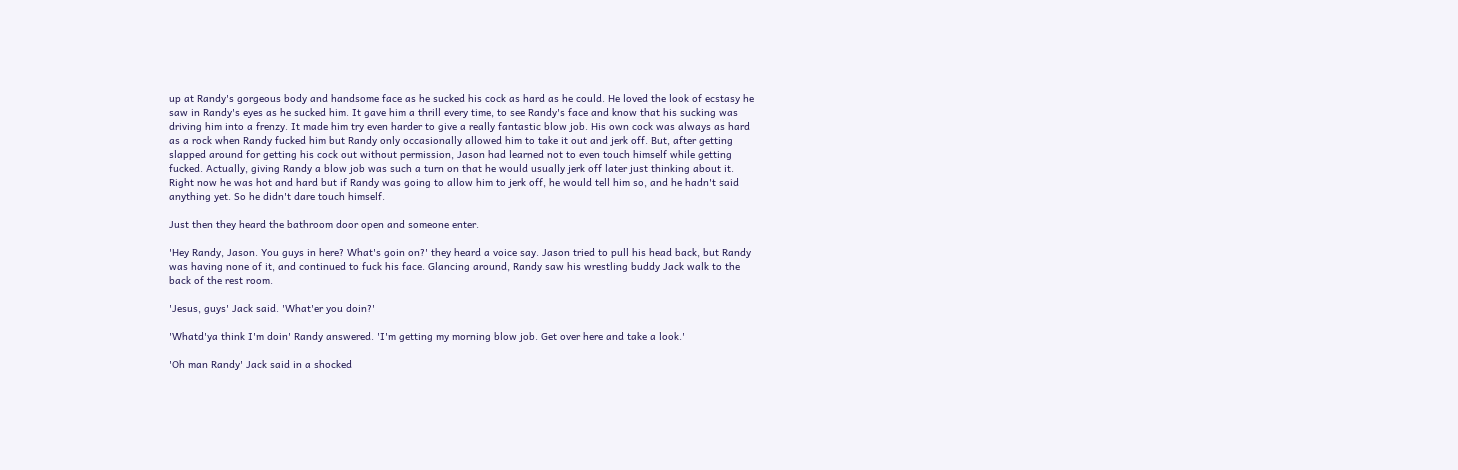up at Randy's gorgeous body and handsome face as he sucked his cock as hard as he could. He loved the look of ecstasy he saw in Randy's eyes as he sucked him. It gave him a thrill every time, to see Randy's face and know that his sucking was driving him into a frenzy. It made him try even harder to give a really fantastic blow job. His own cock was always as hard as a rock when Randy fucked him but Randy only occasionally allowed him to take it out and jerk off. But, after getting slapped around for getting his cock out without permission, Jason had learned not to even touch himself while getting fucked. Actually, giving Randy a blow job was such a turn on that he would usually jerk off later just thinking about it. Right now he was hot and hard but if Randy was going to allow him to jerk off, he would tell him so, and he hadn't said anything yet. So he didn't dare touch himself.

Just then they heard the bathroom door open and someone enter.

'Hey Randy, Jason. You guys in here? What's goin on?' they heard a voice say. Jason tried to pull his head back, but Randy was having none of it, and continued to fuck his face. Glancing around, Randy saw his wrestling buddy Jack walk to the back of the rest room.

'Jesus, guys' Jack said. 'What'er you doin?'

'Whatd'ya think I'm doin' Randy answered. 'I'm getting my morning blow job. Get over here and take a look.'

'Oh man Randy' Jack said in a shocked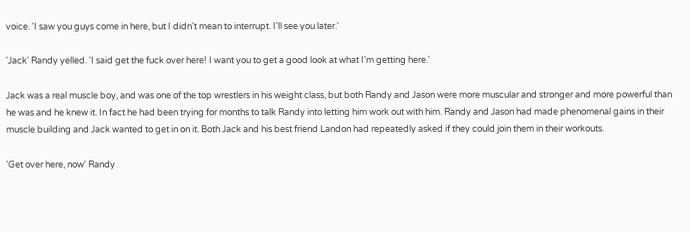voice. 'I saw you guys come in here, but I didn't mean to interrupt. I'll see you later.'

'Jack' Randy yelled. 'I said get the fuck over here! I want you to get a good look at what I'm getting here.'

Jack was a real muscle boy, and was one of the top wrestlers in his weight class, but both Randy and Jason were more muscular and stronger and more powerful than he was and he knew it. In fact he had been trying for months to talk Randy into letting him work out with him. Randy and Jason had made phenomenal gains in their muscle building and Jack wanted to get in on it. Both Jack and his best friend Landon had repeatedly asked if they could join them in their workouts.

'Get over here, now' Randy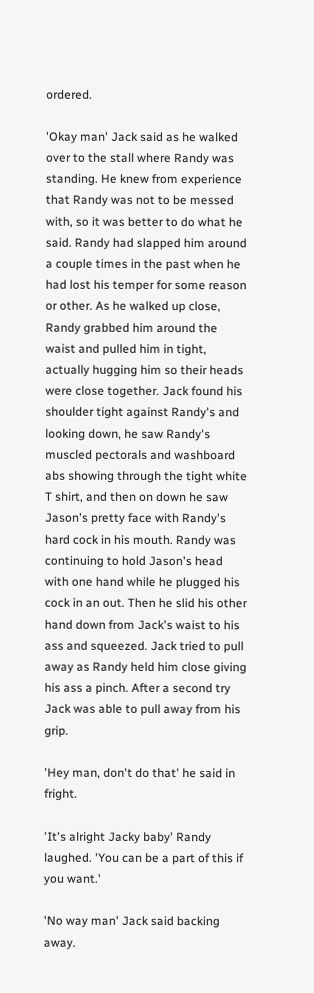ordered.

'Okay man' Jack said as he walked over to the stall where Randy was standing. He knew from experience that Randy was not to be messed with, so it was better to do what he said. Randy had slapped him around a couple times in the past when he had lost his temper for some reason or other. As he walked up close, Randy grabbed him around the waist and pulled him in tight, actually hugging him so their heads were close together. Jack found his shoulder tight against Randy's and looking down, he saw Randy's muscled pectorals and washboard abs showing through the tight white T shirt, and then on down he saw Jason's pretty face with Randy's hard cock in his mouth. Randy was continuing to hold Jason's head with one hand while he plugged his cock in an out. Then he slid his other hand down from Jack's waist to his ass and squeezed. Jack tried to pull away as Randy held him close giving his ass a pinch. After a second try Jack was able to pull away from his grip.

'Hey man, don't do that' he said in fright.

'It's alright Jacky baby' Randy laughed. 'You can be a part of this if you want.'

'No way man' Jack said backing away.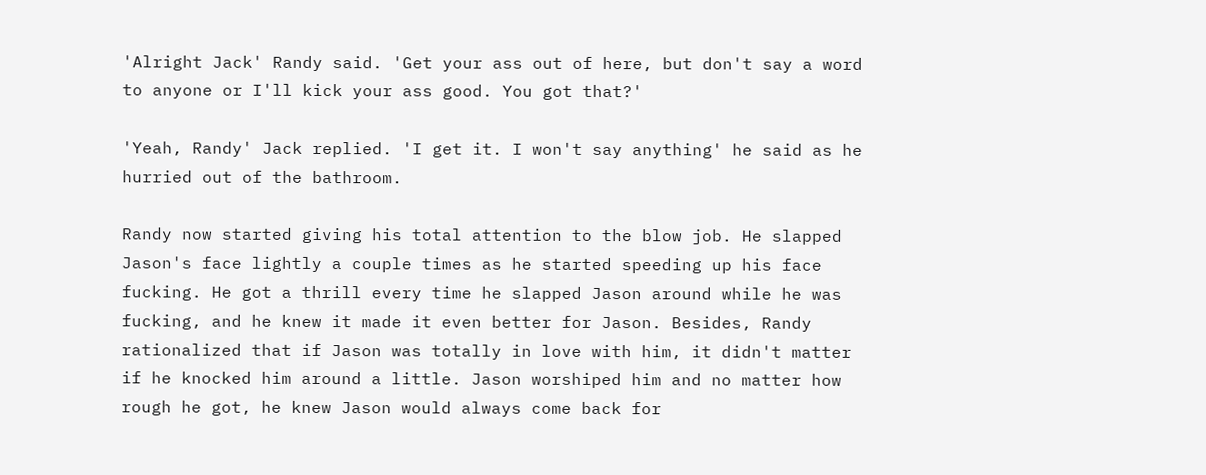'Alright Jack' Randy said. 'Get your ass out of here, but don't say a word to anyone or I'll kick your ass good. You got that?'

'Yeah, Randy' Jack replied. 'I get it. I won't say anything' he said as he hurried out of the bathroom.

Randy now started giving his total attention to the blow job. He slapped Jason's face lightly a couple times as he started speeding up his face fucking. He got a thrill every time he slapped Jason around while he was fucking, and he knew it made it even better for Jason. Besides, Randy rationalized that if Jason was totally in love with him, it didn't matter if he knocked him around a little. Jason worshiped him and no matter how rough he got, he knew Jason would always come back for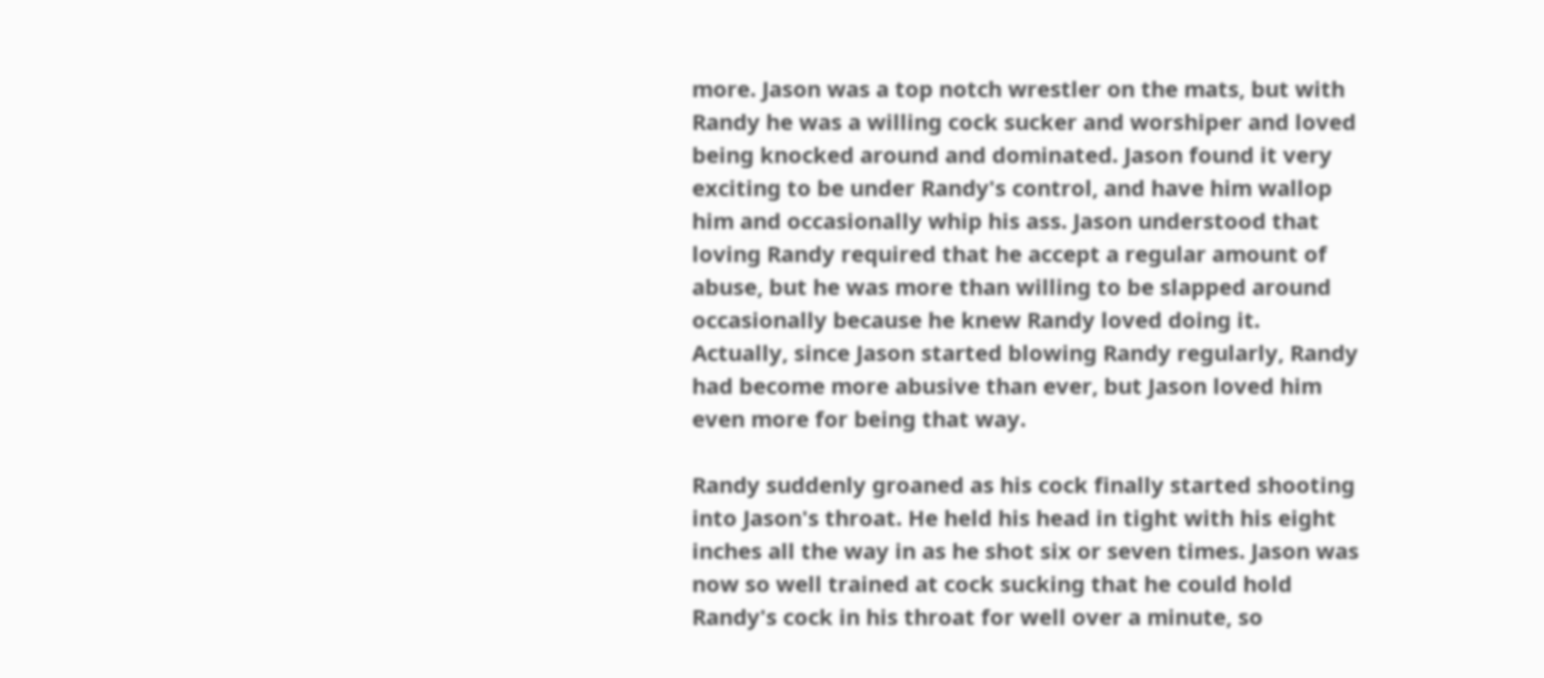more. Jason was a top notch wrestler on the mats, but with Randy he was a willing cock sucker and worshiper and loved being knocked around and dominated. Jason found it very exciting to be under Randy's control, and have him wallop him and occasionally whip his ass. Jason understood that loving Randy required that he accept a regular amount of abuse, but he was more than willing to be slapped around occasionally because he knew Randy loved doing it. Actually, since Jason started blowing Randy regularly, Randy had become more abusive than ever, but Jason loved him even more for being that way.

Randy suddenly groaned as his cock finally started shooting into Jason's throat. He held his head in tight with his eight inches all the way in as he shot six or seven times. Jason was now so well trained at cock sucking that he could hold Randy's cock in his throat for well over a minute, so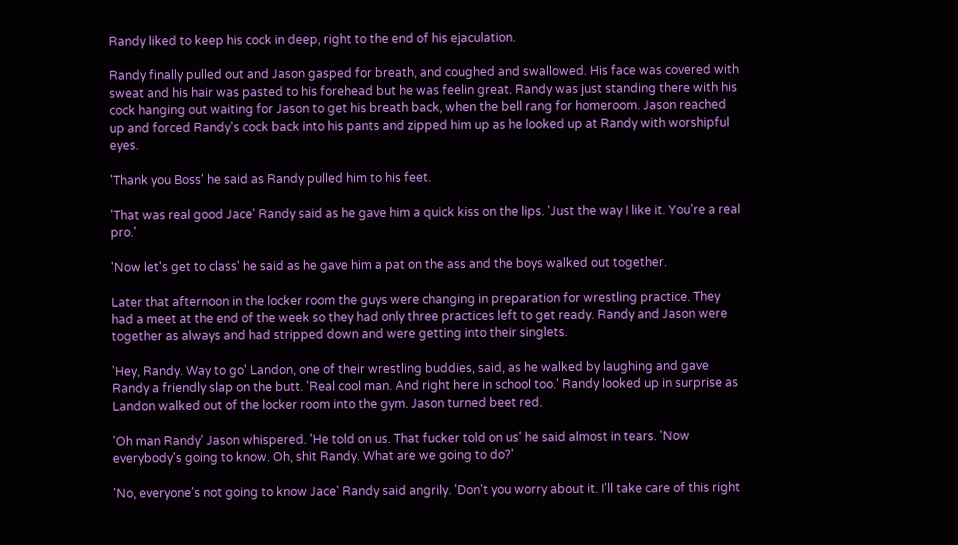Randy liked to keep his cock in deep, right to the end of his ejaculation.

Randy finally pulled out and Jason gasped for breath, and coughed and swallowed. His face was covered with sweat and his hair was pasted to his forehead but he was feelin great. Randy was just standing there with his cock hanging out waiting for Jason to get his breath back, when the bell rang for homeroom. Jason reached up and forced Randy's cock back into his pants and zipped him up as he looked up at Randy with worshipful eyes.

'Thank you Boss' he said as Randy pulled him to his feet.

'That was real good Jace' Randy said as he gave him a quick kiss on the lips. 'Just the way I like it. You're a real pro.'

'Now let's get to class' he said as he gave him a pat on the ass and the boys walked out together.

Later that afternoon in the locker room the guys were changing in preparation for wrestling practice. They had a meet at the end of the week so they had only three practices left to get ready. Randy and Jason were together as always and had stripped down and were getting into their singlets.

'Hey, Randy. Way to go' Landon, one of their wrestling buddies, said, as he walked by laughing and gave Randy a friendly slap on the butt. 'Real cool man. And right here in school too.' Randy looked up in surprise as Landon walked out of the locker room into the gym. Jason turned beet red.

'Oh man Randy' Jason whispered. 'He told on us. That fucker told on us' he said almost in tears. 'Now everybody's going to know. Oh, shit Randy. What are we going to do?'

'No, everyone's not going to know Jace' Randy said angrily. 'Don't you worry about it. I'll take care of this right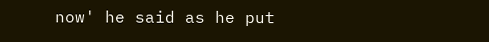now' he said as he put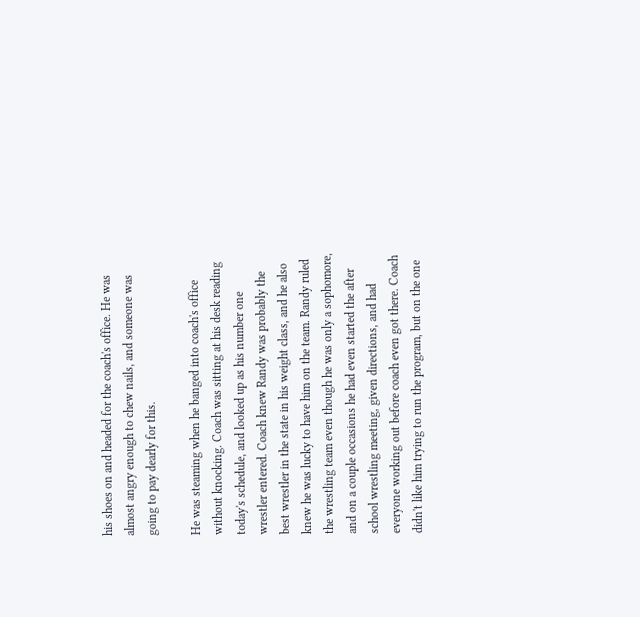his shoes on and headed for the coach's office. He was almost angry enough to chew nails, and someone was going to pay dearly for this.

He was steaming when he banged into coach's office without knocking. Coach was sitting at his desk reading today's schedule, and looked up as his number one wrestler entered. Coach knew Randy was probably the best wrestler in the state in his weight class, and he also knew he was lucky to have him on the team. Randy ruled the wrestling team even though he was only a sophomore, and on a couple occasions he had even started the after school wrestling meeting, given directions, and had everyone working out before coach even got there. Coach didn't like him trying to run the program, but on the one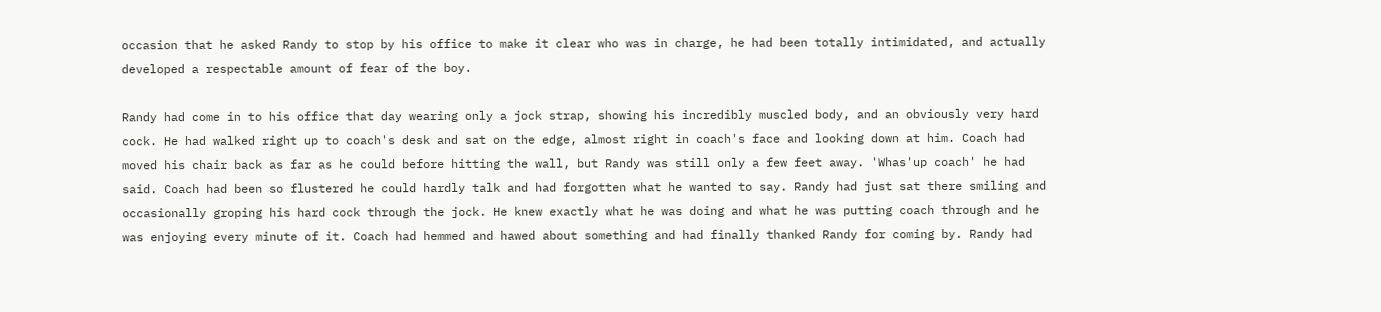occasion that he asked Randy to stop by his office to make it clear who was in charge, he had been totally intimidated, and actually developed a respectable amount of fear of the boy.

Randy had come in to his office that day wearing only a jock strap, showing his incredibly muscled body, and an obviously very hard cock. He had walked right up to coach's desk and sat on the edge, almost right in coach's face and looking down at him. Coach had moved his chair back as far as he could before hitting the wall, but Randy was still only a few feet away. 'Whas'up coach' he had said. Coach had been so flustered he could hardly talk and had forgotten what he wanted to say. Randy had just sat there smiling and occasionally groping his hard cock through the jock. He knew exactly what he was doing and what he was putting coach through and he was enjoying every minute of it. Coach had hemmed and hawed about something and had finally thanked Randy for coming by. Randy had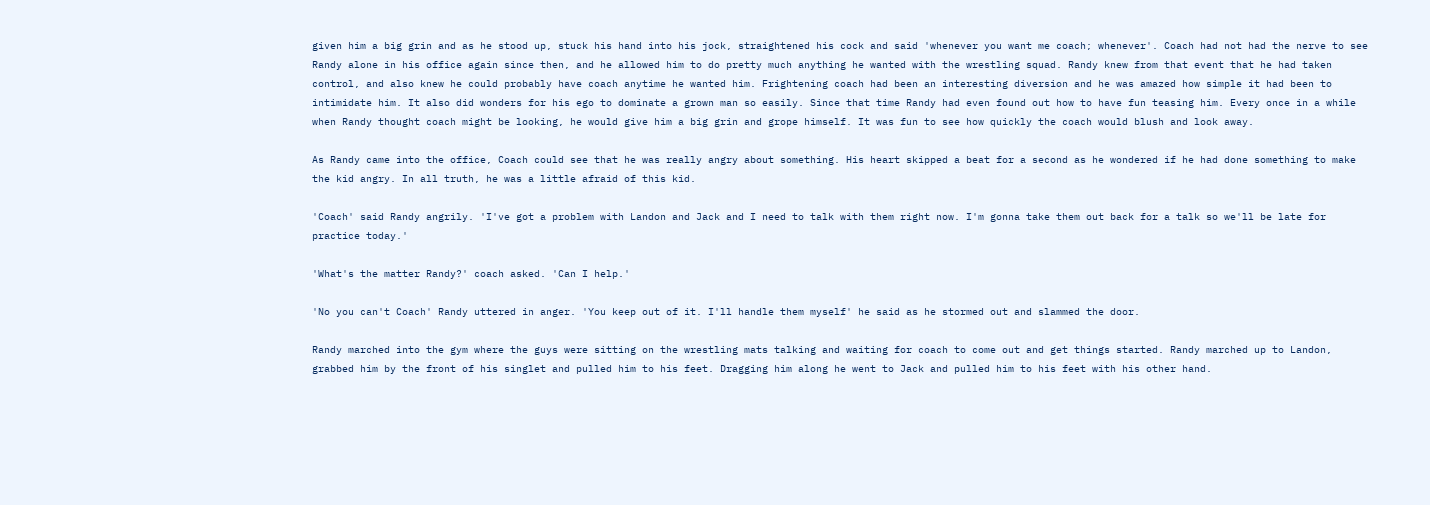given him a big grin and as he stood up, stuck his hand into his jock, straightened his cock and said 'whenever you want me coach; whenever'. Coach had not had the nerve to see Randy alone in his office again since then, and he allowed him to do pretty much anything he wanted with the wrestling squad. Randy knew from that event that he had taken control, and also knew he could probably have coach anytime he wanted him. Frightening coach had been an interesting diversion and he was amazed how simple it had been to intimidate him. It also did wonders for his ego to dominate a grown man so easily. Since that time Randy had even found out how to have fun teasing him. Every once in a while when Randy thought coach might be looking, he would give him a big grin and grope himself. It was fun to see how quickly the coach would blush and look away.

As Randy came into the office, Coach could see that he was really angry about something. His heart skipped a beat for a second as he wondered if he had done something to make the kid angry. In all truth, he was a little afraid of this kid.

'Coach' said Randy angrily. 'I've got a problem with Landon and Jack and I need to talk with them right now. I'm gonna take them out back for a talk so we'll be late for practice today.'

'What's the matter Randy?' coach asked. 'Can I help.'

'No you can't Coach' Randy uttered in anger. 'You keep out of it. I'll handle them myself' he said as he stormed out and slammed the door.

Randy marched into the gym where the guys were sitting on the wrestling mats talking and waiting for coach to come out and get things started. Randy marched up to Landon, grabbed him by the front of his singlet and pulled him to his feet. Dragging him along he went to Jack and pulled him to his feet with his other hand.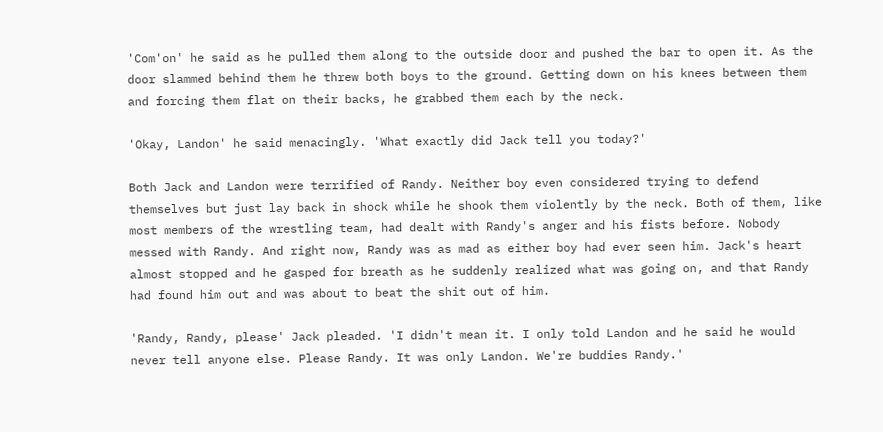'Com'on' he said as he pulled them along to the outside door and pushed the bar to open it. As the door slammed behind them he threw both boys to the ground. Getting down on his knees between them and forcing them flat on their backs, he grabbed them each by the neck.

'Okay, Landon' he said menacingly. 'What exactly did Jack tell you today?'

Both Jack and Landon were terrified of Randy. Neither boy even considered trying to defend themselves but just lay back in shock while he shook them violently by the neck. Both of them, like most members of the wrestling team, had dealt with Randy's anger and his fists before. Nobody messed with Randy. And right now, Randy was as mad as either boy had ever seen him. Jack's heart almost stopped and he gasped for breath as he suddenly realized what was going on, and that Randy had found him out and was about to beat the shit out of him.

'Randy, Randy, please' Jack pleaded. 'I didn't mean it. I only told Landon and he said he would never tell anyone else. Please Randy. It was only Landon. We're buddies Randy.'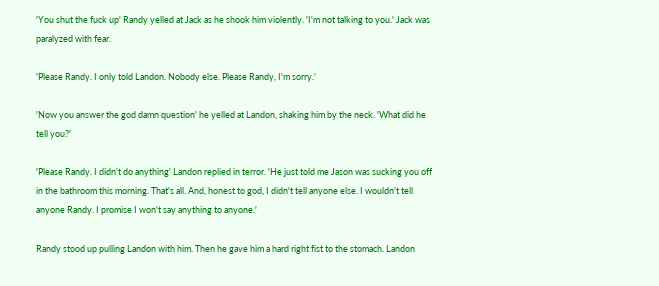'You shut the fuck up' Randy yelled at Jack as he shook him violently. 'I'm not talking to you.' Jack was paralyzed with fear.

'Please Randy. I only told Landon. Nobody else. Please Randy, I'm sorry.'

'Now you answer the god damn question' he yelled at Landon, shaking him by the neck. 'What did he tell you?'

'Please Randy. I didn't do anything' Landon replied in terror. 'He just told me Jason was sucking you off in the bathroom this morning. That's all. And, honest to god, I didn't tell anyone else. I wouldn't tell anyone Randy. I promise I won't say anything to anyone.'

Randy stood up pulling Landon with him. Then he gave him a hard right fist to the stomach. Landon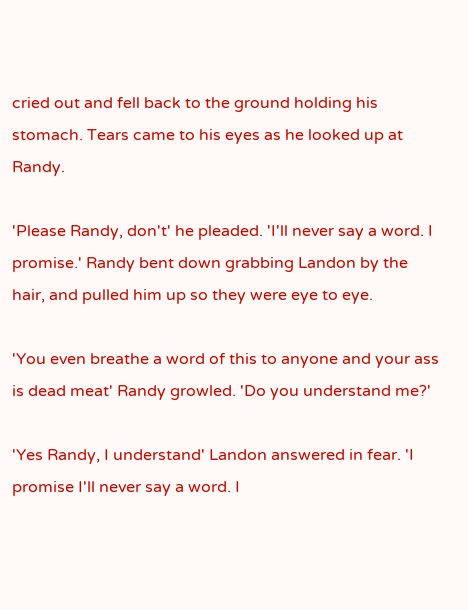cried out and fell back to the ground holding his stomach. Tears came to his eyes as he looked up at Randy.

'Please Randy, don't' he pleaded. 'I'll never say a word. I promise.' Randy bent down grabbing Landon by the hair, and pulled him up so they were eye to eye.

'You even breathe a word of this to anyone and your ass is dead meat' Randy growled. 'Do you understand me?'

'Yes Randy, I understand' Landon answered in fear. 'I promise I'll never say a word. I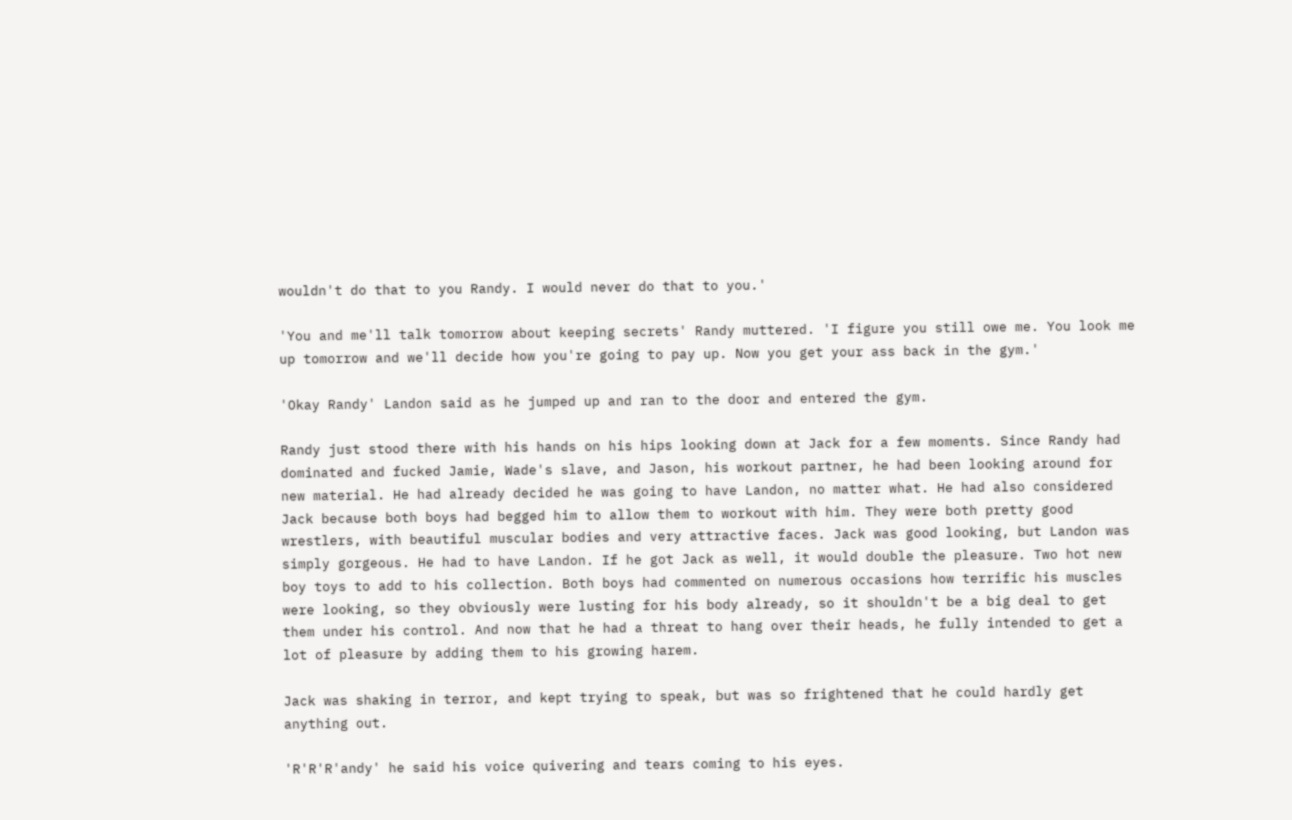wouldn't do that to you Randy. I would never do that to you.'

'You and me'll talk tomorrow about keeping secrets' Randy muttered. 'I figure you still owe me. You look me up tomorrow and we'll decide how you're going to pay up. Now you get your ass back in the gym.'

'Okay Randy' Landon said as he jumped up and ran to the door and entered the gym.

Randy just stood there with his hands on his hips looking down at Jack for a few moments. Since Randy had dominated and fucked Jamie, Wade's slave, and Jason, his workout partner, he had been looking around for new material. He had already decided he was going to have Landon, no matter what. He had also considered Jack because both boys had begged him to allow them to workout with him. They were both pretty good wrestlers, with beautiful muscular bodies and very attractive faces. Jack was good looking, but Landon was simply gorgeous. He had to have Landon. If he got Jack as well, it would double the pleasure. Two hot new boy toys to add to his collection. Both boys had commented on numerous occasions how terrific his muscles were looking, so they obviously were lusting for his body already, so it shouldn't be a big deal to get them under his control. And now that he had a threat to hang over their heads, he fully intended to get a lot of pleasure by adding them to his growing harem.

Jack was shaking in terror, and kept trying to speak, but was so frightened that he could hardly get anything out.

'R'R'R'andy' he said his voice quivering and tears coming to his eyes.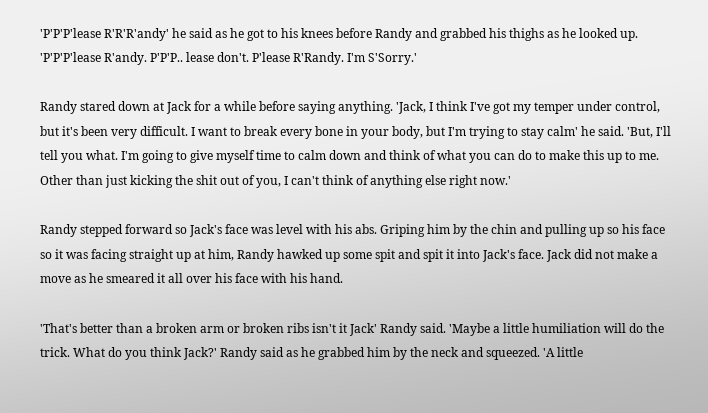'P'P'P'lease R'R'R'andy' he said as he got to his knees before Randy and grabbed his thighs as he looked up. 'P'P'P'lease R'andy. P'P'P.. lease don't. P'lease R'Randy. I'm S'Sorry.'

Randy stared down at Jack for a while before saying anything. 'Jack, I think I've got my temper under control, but it's been very difficult. I want to break every bone in your body, but I'm trying to stay calm' he said. 'But, I'll tell you what. I'm going to give myself time to calm down and think of what you can do to make this up to me. Other than just kicking the shit out of you, I can't think of anything else right now.'

Randy stepped forward so Jack's face was level with his abs. Griping him by the chin and pulling up so his face so it was facing straight up at him, Randy hawked up some spit and spit it into Jack's face. Jack did not make a move as he smeared it all over his face with his hand.

'That's better than a broken arm or broken ribs isn't it Jack' Randy said. 'Maybe a little humiliation will do the trick. What do you think Jack?' Randy said as he grabbed him by the neck and squeezed. 'A little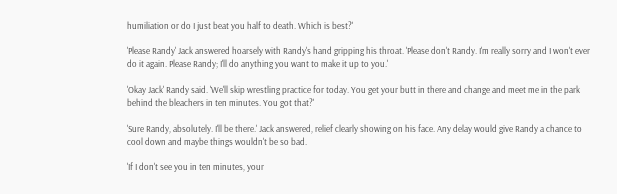humiliation or do I just beat you half to death. Which is best?'

'Please Randy' Jack answered hoarsely with Randy's hand gripping his throat. 'Please don't Randy. I'm really sorry and I won't ever do it again. Please Randy; I'll do anything you want to make it up to you.'

'Okay Jack' Randy said. 'We'll skip wrestling practice for today. You get your butt in there and change and meet me in the park behind the bleachers in ten minutes. You got that?'

'Sure Randy, absolutely. I'll be there.' Jack answered, relief clearly showing on his face. Any delay would give Randy a chance to cool down and maybe things wouldn't be so bad.

'If I don't see you in ten minutes, your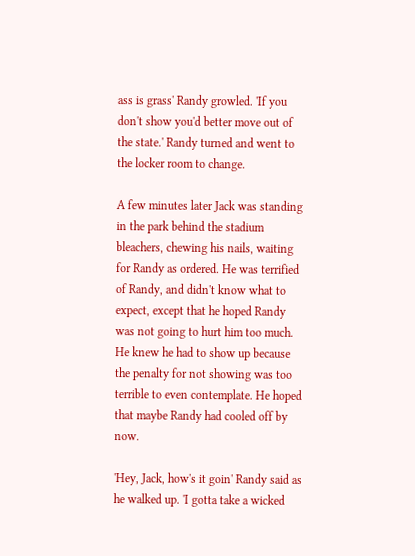ass is grass' Randy growled. 'If you don't show you'd better move out of the state.' Randy turned and went to the locker room to change.

A few minutes later Jack was standing in the park behind the stadium bleachers, chewing his nails, waiting for Randy as ordered. He was terrified of Randy, and didn't know what to expect, except that he hoped Randy was not going to hurt him too much. He knew he had to show up because the penalty for not showing was too terrible to even contemplate. He hoped that maybe Randy had cooled off by now.

'Hey, Jack, how's it goin' Randy said as he walked up. 'I gotta take a wicked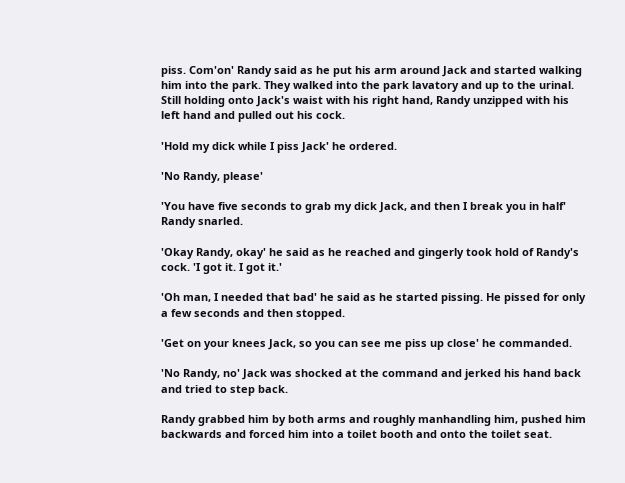piss. Com'on' Randy said as he put his arm around Jack and started walking him into the park. They walked into the park lavatory and up to the urinal. Still holding onto Jack's waist with his right hand, Randy unzipped with his left hand and pulled out his cock.

'Hold my dick while I piss Jack' he ordered.

'No Randy, please'

'You have five seconds to grab my dick Jack, and then I break you in half' Randy snarled.

'Okay Randy, okay' he said as he reached and gingerly took hold of Randy's cock. 'I got it. I got it.'

'Oh man, I needed that bad' he said as he started pissing. He pissed for only a few seconds and then stopped.

'Get on your knees Jack, so you can see me piss up close' he commanded.

'No Randy, no' Jack was shocked at the command and jerked his hand back and tried to step back.

Randy grabbed him by both arms and roughly manhandling him, pushed him backwards and forced him into a toilet booth and onto the toilet seat.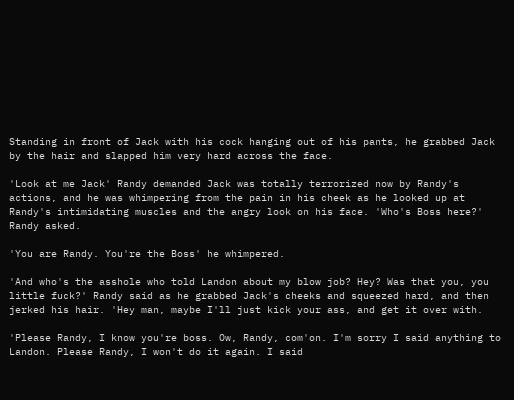Standing in front of Jack with his cock hanging out of his pants, he grabbed Jack by the hair and slapped him very hard across the face.

'Look at me Jack' Randy demanded Jack was totally terrorized now by Randy's actions, and he was whimpering from the pain in his cheek as he looked up at Randy's intimidating muscles and the angry look on his face. 'Who's Boss here?' Randy asked.

'You are Randy. You're the Boss' he whimpered.

'And who's the asshole who told Landon about my blow job? Hey? Was that you, you little fuck?' Randy said as he grabbed Jack's cheeks and squeezed hard, and then jerked his hair. 'Hey man, maybe I'll just kick your ass, and get it over with.

'Please Randy, I know you're boss. Ow, Randy, com'on. I'm sorry I said anything to Landon. Please Randy, I won't do it again. I said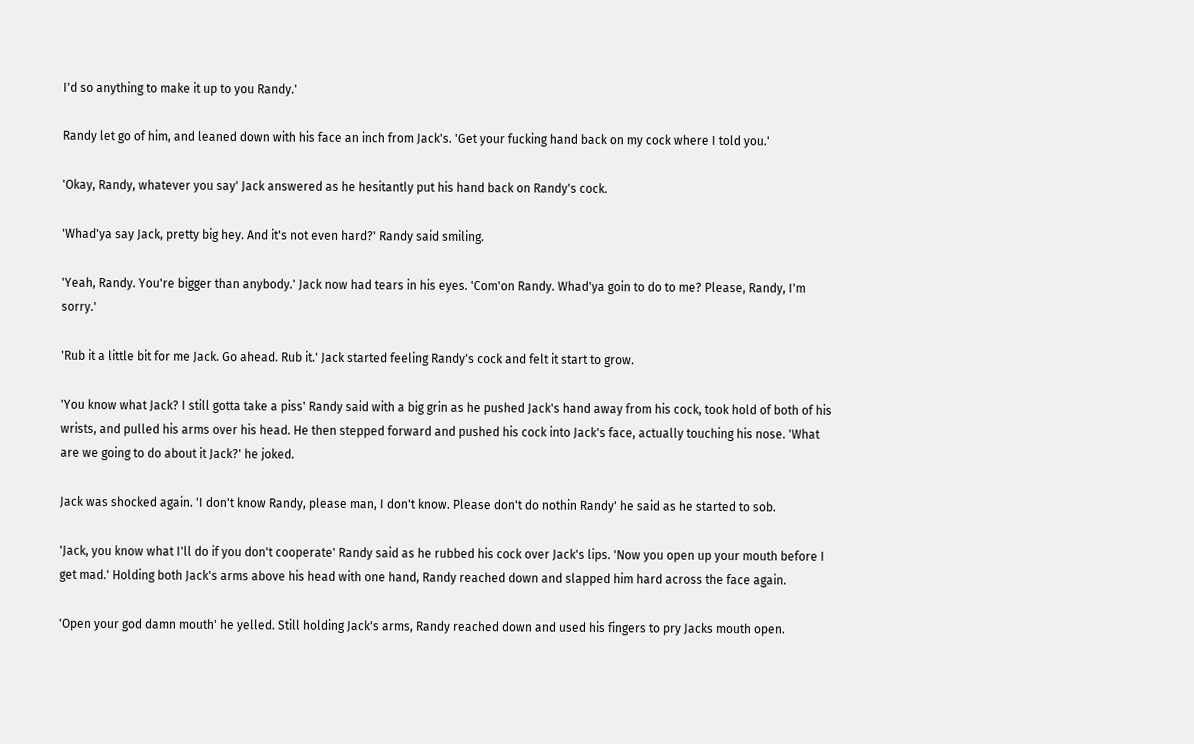I'd so anything to make it up to you Randy.'

Randy let go of him, and leaned down with his face an inch from Jack's. 'Get your fucking hand back on my cock where I told you.'

'Okay, Randy, whatever you say' Jack answered as he hesitantly put his hand back on Randy's cock.

'Whad'ya say Jack, pretty big hey. And it's not even hard?' Randy said smiling.

'Yeah, Randy. You're bigger than anybody.' Jack now had tears in his eyes. 'Com'on Randy. Whad'ya goin to do to me? Please, Randy, I'm sorry.'

'Rub it a little bit for me Jack. Go ahead. Rub it.' Jack started feeling Randy's cock and felt it start to grow.

'You know what Jack? I still gotta take a piss' Randy said with a big grin as he pushed Jack's hand away from his cock, took hold of both of his wrists, and pulled his arms over his head. He then stepped forward and pushed his cock into Jack's face, actually touching his nose. 'What are we going to do about it Jack?' he joked.

Jack was shocked again. 'I don't know Randy, please man, I don't know. Please don't do nothin Randy' he said as he started to sob.

'Jack, you know what I'll do if you don't cooperate' Randy said as he rubbed his cock over Jack's lips. 'Now you open up your mouth before I get mad.' Holding both Jack's arms above his head with one hand, Randy reached down and slapped him hard across the face again.

'Open your god damn mouth' he yelled. Still holding Jack's arms, Randy reached down and used his fingers to pry Jacks mouth open.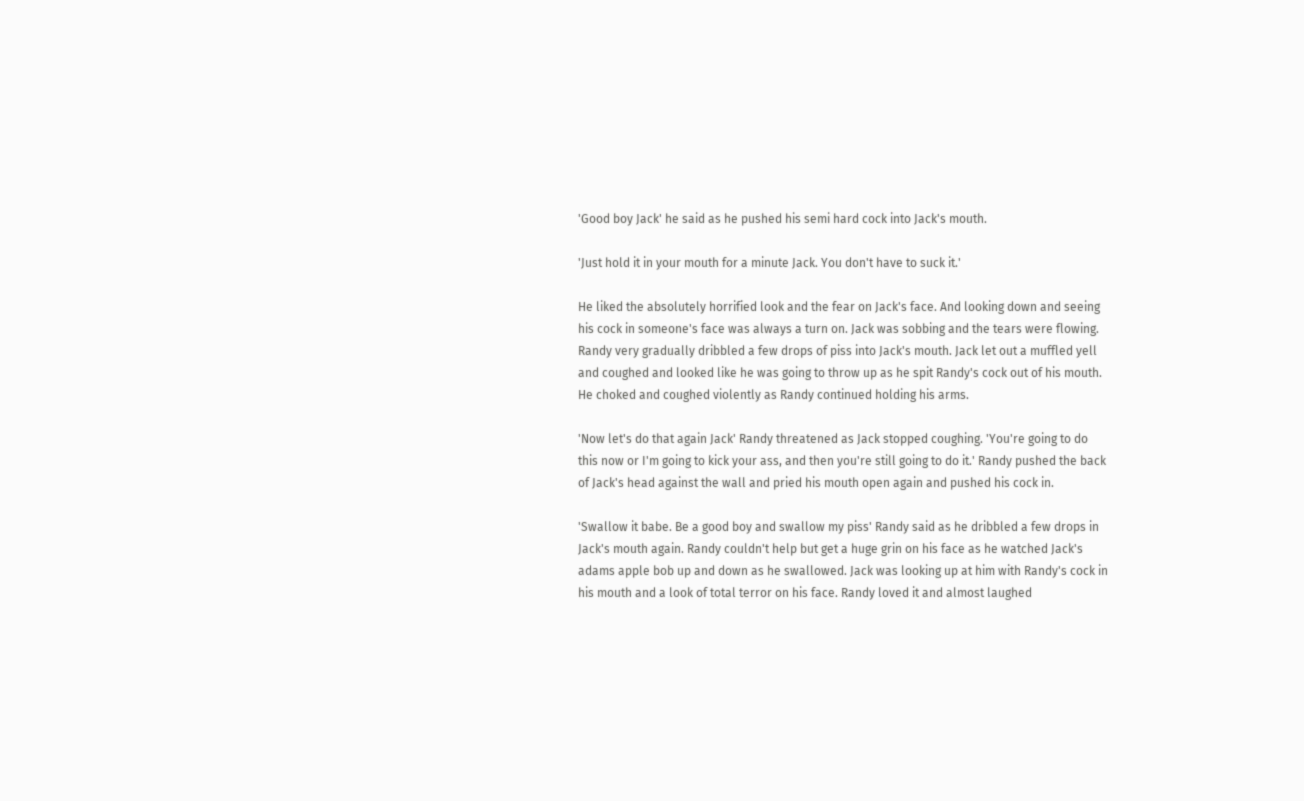'Good boy Jack' he said as he pushed his semi hard cock into Jack's mouth.

'Just hold it in your mouth for a minute Jack. You don't have to suck it.'

He liked the absolutely horrified look and the fear on Jack's face. And looking down and seeing his cock in someone's face was always a turn on. Jack was sobbing and the tears were flowing. Randy very gradually dribbled a few drops of piss into Jack's mouth. Jack let out a muffled yell and coughed and looked like he was going to throw up as he spit Randy's cock out of his mouth. He choked and coughed violently as Randy continued holding his arms.

'Now let's do that again Jack' Randy threatened as Jack stopped coughing. 'You're going to do this now or I'm going to kick your ass, and then you're still going to do it.' Randy pushed the back of Jack's head against the wall and pried his mouth open again and pushed his cock in.

'Swallow it babe. Be a good boy and swallow my piss' Randy said as he dribbled a few drops in Jack's mouth again. Randy couldn't help but get a huge grin on his face as he watched Jack's adams apple bob up and down as he swallowed. Jack was looking up at him with Randy's cock in his mouth and a look of total terror on his face. Randy loved it and almost laughed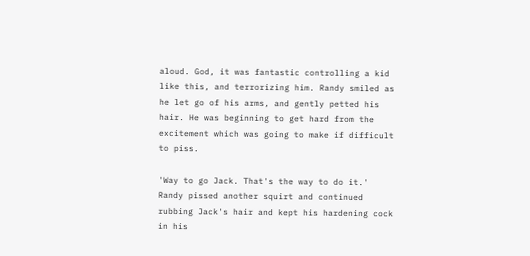aloud. God, it was fantastic controlling a kid like this, and terrorizing him. Randy smiled as he let go of his arms, and gently petted his hair. He was beginning to get hard from the excitement which was going to make if difficult to piss.

'Way to go Jack. That's the way to do it.' Randy pissed another squirt and continued rubbing Jack's hair and kept his hardening cock in his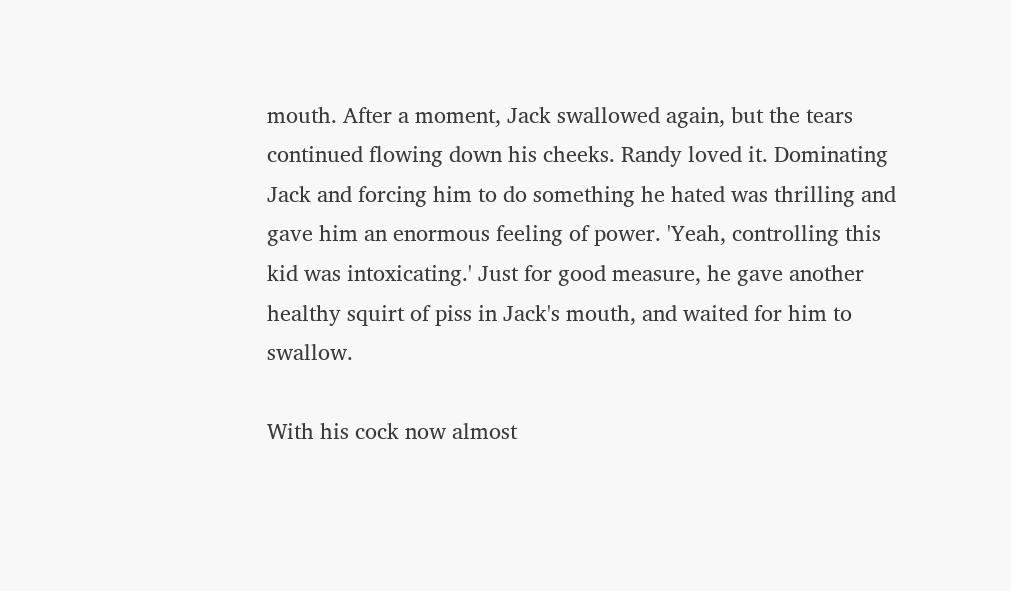mouth. After a moment, Jack swallowed again, but the tears continued flowing down his cheeks. Randy loved it. Dominating Jack and forcing him to do something he hated was thrilling and gave him an enormous feeling of power. 'Yeah, controlling this kid was intoxicating.' Just for good measure, he gave another healthy squirt of piss in Jack's mouth, and waited for him to swallow.

With his cock now almost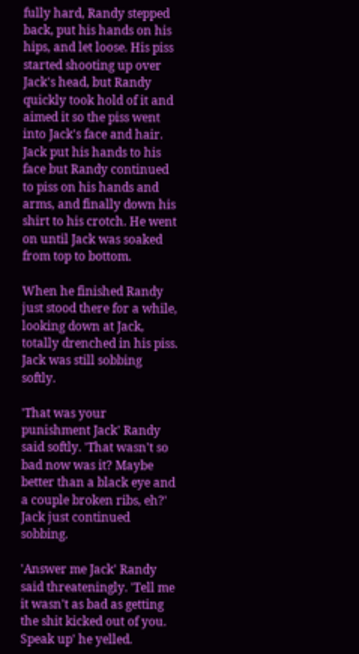fully hard, Randy stepped back, put his hands on his hips, and let loose. His piss started shooting up over Jack's head, but Randy quickly took hold of it and aimed it so the piss went into Jack's face and hair. Jack put his hands to his face but Randy continued to piss on his hands and arms, and finally down his shirt to his crotch. He went on until Jack was soaked from top to bottom.

When he finished Randy just stood there for a while, looking down at Jack, totally drenched in his piss. Jack was still sobbing softly.

'That was your punishment Jack' Randy said softly. 'That wasn't so bad now was it? Maybe better than a black eye and a couple broken ribs, eh?' Jack just continued sobbing.

'Answer me Jack' Randy said threateningly. 'Tell me it wasn't as bad as getting the shit kicked out of you. Speak up' he yelled.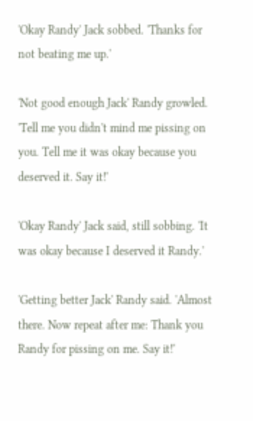'Okay Randy' Jack sobbed. 'Thanks for not beating me up.'

'Not good enough Jack' Randy growled. 'Tell me you didn't mind me pissing on you. Tell me it was okay because you deserved it. Say it!'

'Okay Randy' Jack said, still sobbing. 'It was okay because I deserved it Randy.'

'Getting better Jack' Randy said. 'Almost there. Now repeat after me: Thank you Randy for pissing on me. Say it!'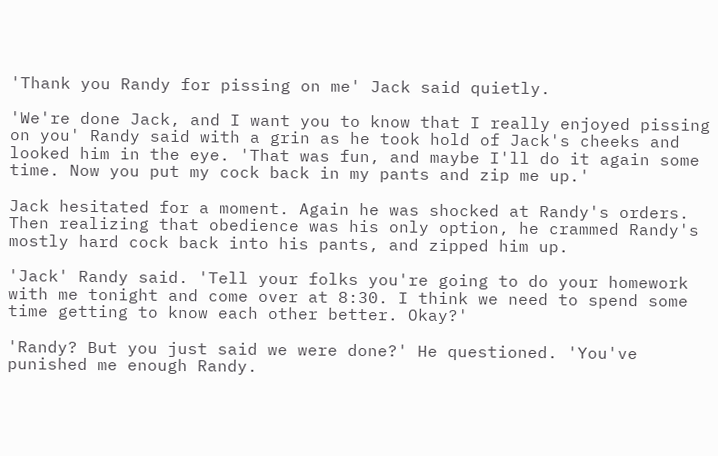'Thank you Randy for pissing on me' Jack said quietly.

'We're done Jack, and I want you to know that I really enjoyed pissing on you' Randy said with a grin as he took hold of Jack's cheeks and looked him in the eye. 'That was fun, and maybe I'll do it again some time. Now you put my cock back in my pants and zip me up.'

Jack hesitated for a moment. Again he was shocked at Randy's orders. Then realizing that obedience was his only option, he crammed Randy's mostly hard cock back into his pants, and zipped him up.

'Jack' Randy said. 'Tell your folks you're going to do your homework with me tonight and come over at 8:30. I think we need to spend some time getting to know each other better. Okay?'

'Randy? But you just said we were done?' He questioned. 'You've punished me enough Randy.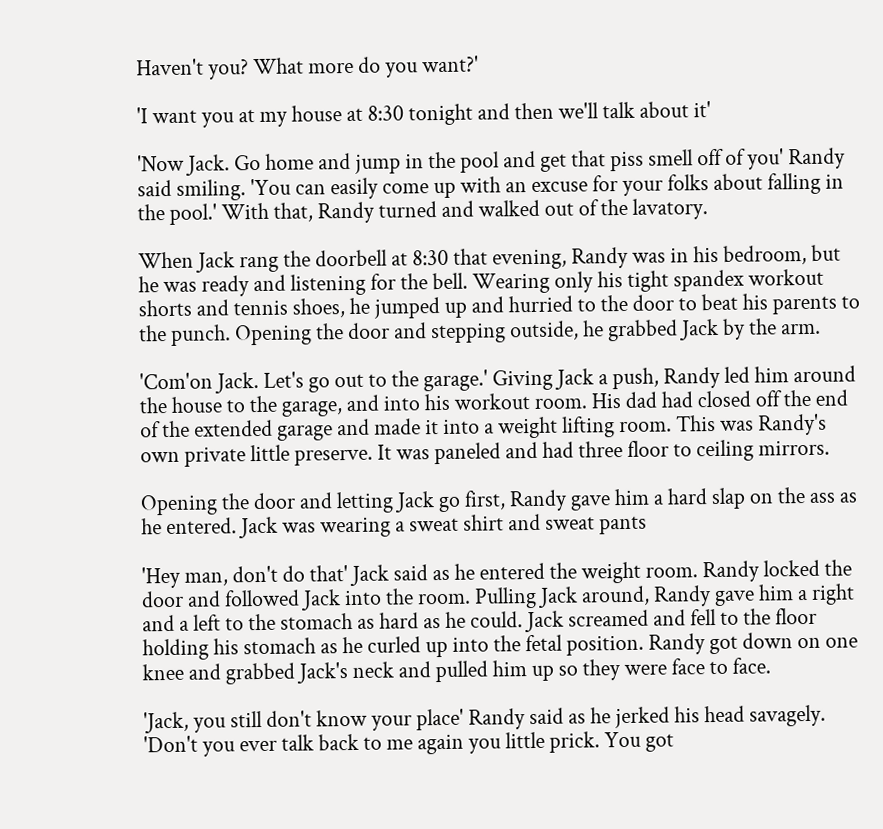Haven't you? What more do you want?'

'I want you at my house at 8:30 tonight and then we'll talk about it'

'Now Jack. Go home and jump in the pool and get that piss smell off of you' Randy said smiling. 'You can easily come up with an excuse for your folks about falling in the pool.' With that, Randy turned and walked out of the lavatory.

When Jack rang the doorbell at 8:30 that evening, Randy was in his bedroom, but he was ready and listening for the bell. Wearing only his tight spandex workout shorts and tennis shoes, he jumped up and hurried to the door to beat his parents to the punch. Opening the door and stepping outside, he grabbed Jack by the arm.

'Com'on Jack. Let's go out to the garage.' Giving Jack a push, Randy led him around the house to the garage, and into his workout room. His dad had closed off the end of the extended garage and made it into a weight lifting room. This was Randy's own private little preserve. It was paneled and had three floor to ceiling mirrors.

Opening the door and letting Jack go first, Randy gave him a hard slap on the ass as he entered. Jack was wearing a sweat shirt and sweat pants

'Hey man, don't do that' Jack said as he entered the weight room. Randy locked the door and followed Jack into the room. Pulling Jack around, Randy gave him a right and a left to the stomach as hard as he could. Jack screamed and fell to the floor holding his stomach as he curled up into the fetal position. Randy got down on one knee and grabbed Jack's neck and pulled him up so they were face to face.

'Jack, you still don't know your place' Randy said as he jerked his head savagely. 'Don't you ever talk back to me again you little prick. You got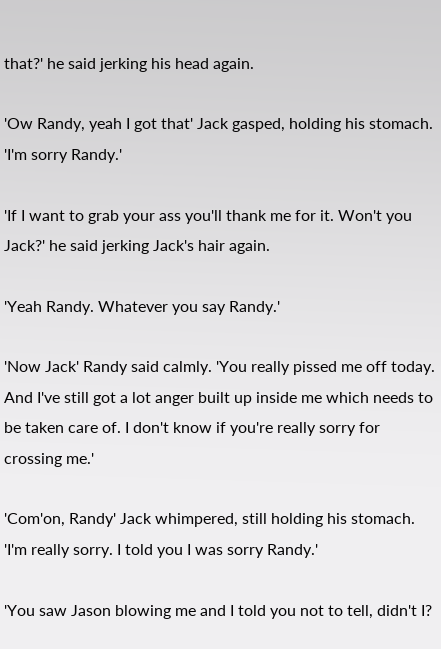that?' he said jerking his head again.

'Ow Randy, yeah I got that' Jack gasped, holding his stomach. 'I'm sorry Randy.'

'If I want to grab your ass you'll thank me for it. Won't you Jack?' he said jerking Jack's hair again.

'Yeah Randy. Whatever you say Randy.'

'Now Jack' Randy said calmly. 'You really pissed me off today. And I've still got a lot anger built up inside me which needs to be taken care of. I don't know if you're really sorry for crossing me.'

'Com'on, Randy' Jack whimpered, still holding his stomach. 'I'm really sorry. I told you I was sorry Randy.'

'You saw Jason blowing me and I told you not to tell, didn't I?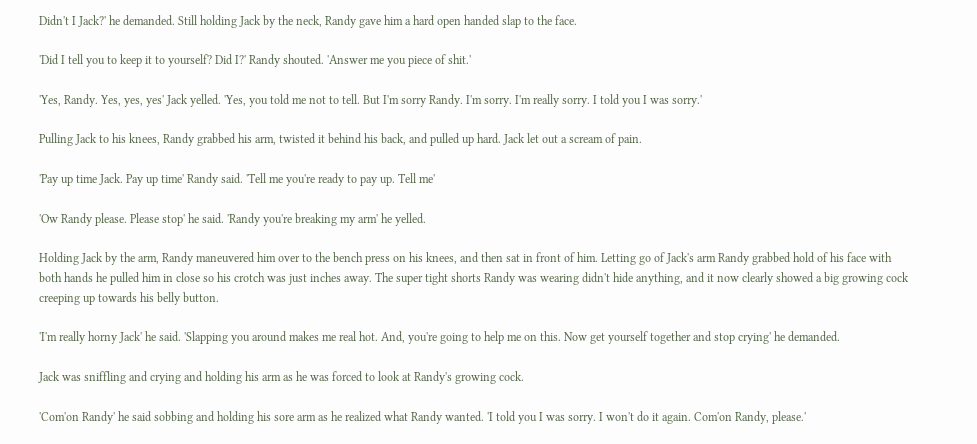Didn't I Jack?' he demanded. Still holding Jack by the neck, Randy gave him a hard open handed slap to the face.

'Did I tell you to keep it to yourself? Did I?' Randy shouted. 'Answer me you piece of shit.'

'Yes, Randy. Yes, yes, yes' Jack yelled. 'Yes, you told me not to tell. But I'm sorry Randy. I'm sorry. I'm really sorry. I told you I was sorry.'

Pulling Jack to his knees, Randy grabbed his arm, twisted it behind his back, and pulled up hard. Jack let out a scream of pain.

'Pay up time Jack. Pay up time' Randy said. 'Tell me you're ready to pay up. Tell me'

'Ow Randy please. Please stop' he said. 'Randy you're breaking my arm' he yelled.

Holding Jack by the arm, Randy maneuvered him over to the bench press on his knees, and then sat in front of him. Letting go of Jack's arm Randy grabbed hold of his face with both hands he pulled him in close so his crotch was just inches away. The super tight shorts Randy was wearing didn't hide anything, and it now clearly showed a big growing cock creeping up towards his belly button.

'I'm really horny Jack' he said. 'Slapping you around makes me real hot. And, you're going to help me on this. Now get yourself together and stop crying' he demanded.

Jack was sniffling and crying and holding his arm as he was forced to look at Randy's growing cock.

'Com'on Randy' he said sobbing and holding his sore arm as he realized what Randy wanted. 'I told you I was sorry. I won't do it again. Com'on Randy, please.'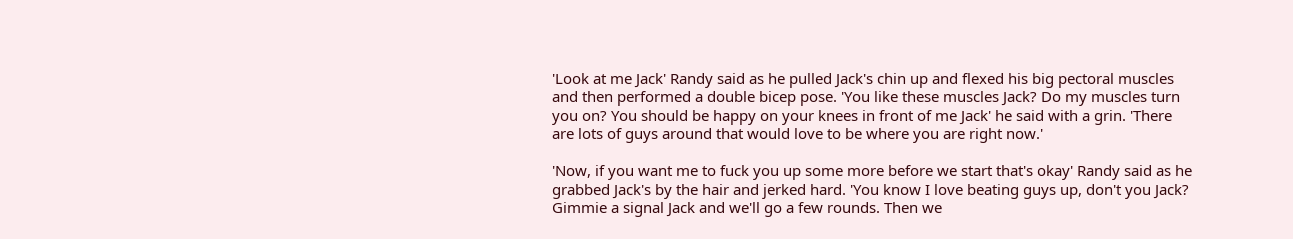'Look at me Jack' Randy said as he pulled Jack's chin up and flexed his big pectoral muscles and then performed a double bicep pose. 'You like these muscles Jack? Do my muscles turn you on? You should be happy on your knees in front of me Jack' he said with a grin. 'There are lots of guys around that would love to be where you are right now.'

'Now, if you want me to fuck you up some more before we start that's okay' Randy said as he grabbed Jack's by the hair and jerked hard. 'You know I love beating guys up, don't you Jack? Gimmie a signal Jack and we'll go a few rounds. Then we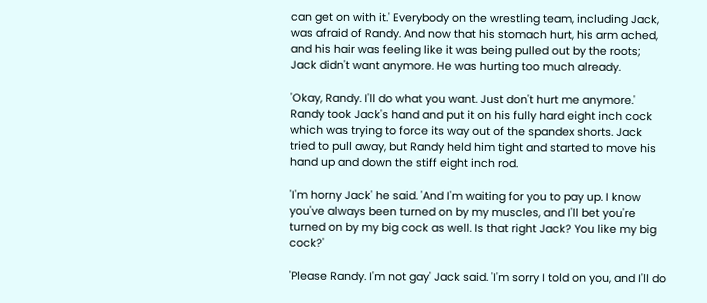can get on with it.' Everybody on the wrestling team, including Jack, was afraid of Randy. And now that his stomach hurt, his arm ached, and his hair was feeling like it was being pulled out by the roots; Jack didn't want anymore. He was hurting too much already.

'Okay, Randy. I'll do what you want. Just don't hurt me anymore.' Randy took Jack's hand and put it on his fully hard eight inch cock which was trying to force its way out of the spandex shorts. Jack tried to pull away, but Randy held him tight and started to move his hand up and down the stiff eight inch rod.

'I'm horny Jack' he said. 'And I'm waiting for you to pay up. I know you've always been turned on by my muscles, and I'll bet you're turned on by my big cock as well. Is that right Jack? You like my big cock?'

'Please Randy. I'm not gay' Jack said. 'I'm sorry I told on you, and I'll do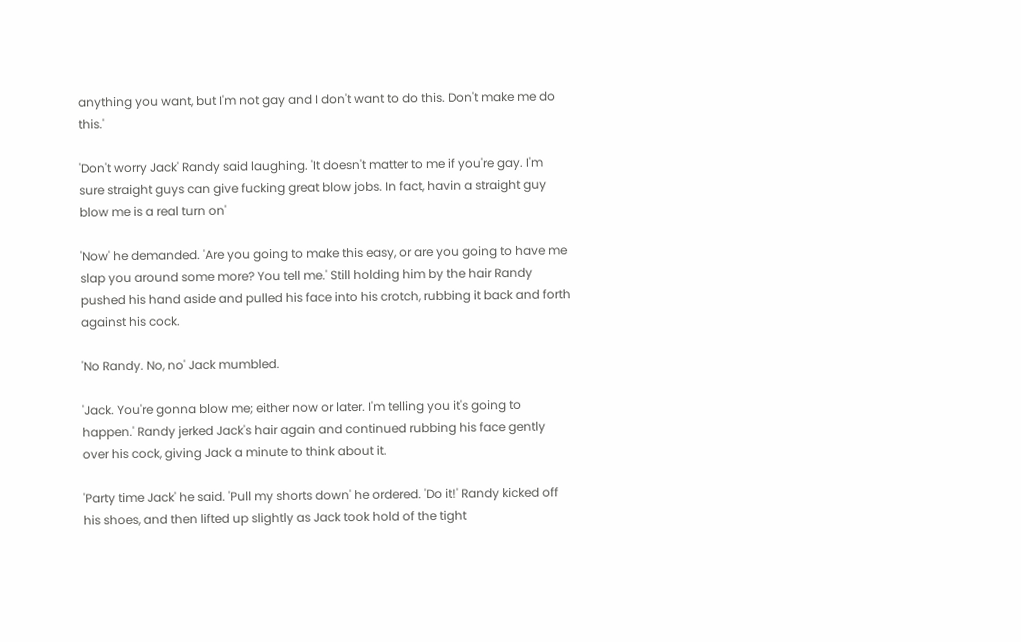anything you want, but I'm not gay and I don't want to do this. Don't make me do this.'

'Don't worry Jack' Randy said laughing. 'It doesn't matter to me if you're gay. I'm sure straight guys can give fucking great blow jobs. In fact, havin a straight guy blow me is a real turn on'

'Now' he demanded. 'Are you going to make this easy, or are you going to have me slap you around some more? You tell me.' Still holding him by the hair Randy pushed his hand aside and pulled his face into his crotch, rubbing it back and forth against his cock.

'No Randy. No, no' Jack mumbled.

'Jack. You're gonna blow me; either now or later. I'm telling you it's going to happen.' Randy jerked Jack's hair again and continued rubbing his face gently over his cock, giving Jack a minute to think about it.

'Party time Jack' he said. 'Pull my shorts down' he ordered. 'Do it!' Randy kicked off his shoes, and then lifted up slightly as Jack took hold of the tight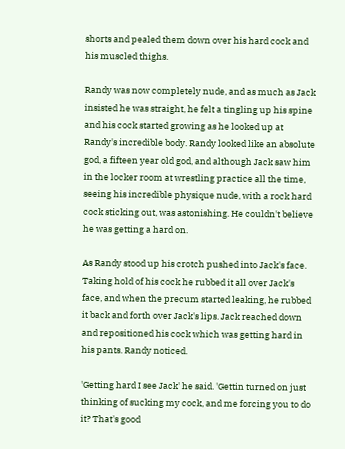shorts and pealed them down over his hard cock and his muscled thighs.

Randy was now completely nude, and as much as Jack insisted he was straight, he felt a tingling up his spine and his cock started growing as he looked up at Randy's incredible body. Randy looked like an absolute god, a fifteen year old god, and although Jack saw him in the locker room at wrestling practice all the time, seeing his incredible physique nude, with a rock hard cock sticking out, was astonishing. He couldn't believe he was getting a hard on.

As Randy stood up his crotch pushed into Jack's face. Taking hold of his cock he rubbed it all over Jack's face, and when the precum started leaking, he rubbed it back and forth over Jack's lips. Jack reached down and repositioned his cock which was getting hard in his pants. Randy noticed.

'Getting hard I see Jack' he said. 'Gettin turned on just thinking of sucking my cock, and me forcing you to do it? That's good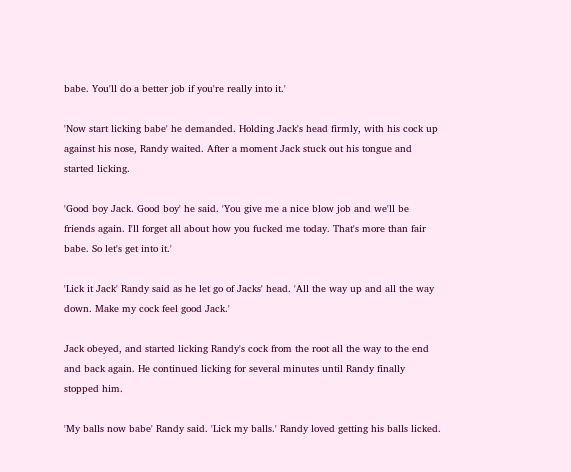babe. You'll do a better job if you're really into it.'

'Now start licking babe' he demanded. Holding Jack's head firmly, with his cock up against his nose, Randy waited. After a moment Jack stuck out his tongue and started licking.

'Good boy Jack. Good boy' he said. 'You give me a nice blow job and we'll be friends again. I'll forget all about how you fucked me today. That's more than fair babe. So let's get into it.'

'Lick it Jack' Randy said as he let go of Jacks' head. 'All the way up and all the way down. Make my cock feel good Jack.'

Jack obeyed, and started licking Randy's cock from the root all the way to the end and back again. He continued licking for several minutes until Randy finally stopped him.

'My balls now babe' Randy said. 'Lick my balls.' Randy loved getting his balls licked.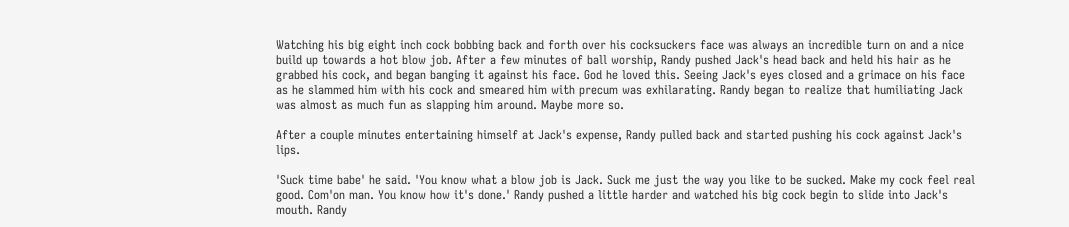Watching his big eight inch cock bobbing back and forth over his cocksuckers face was always an incredible turn on and a nice build up towards a hot blow job. After a few minutes of ball worship, Randy pushed Jack's head back and held his hair as he grabbed his cock, and began banging it against his face. God he loved this. Seeing Jack's eyes closed and a grimace on his face as he slammed him with his cock and smeared him with precum was exhilarating. Randy began to realize that humiliating Jack was almost as much fun as slapping him around. Maybe more so.

After a couple minutes entertaining himself at Jack's expense, Randy pulled back and started pushing his cock against Jack's lips.

'Suck time babe' he said. 'You know what a blow job is Jack. Suck me just the way you like to be sucked. Make my cock feel real good. Com'on man. You know how it's done.' Randy pushed a little harder and watched his big cock begin to slide into Jack's mouth. Randy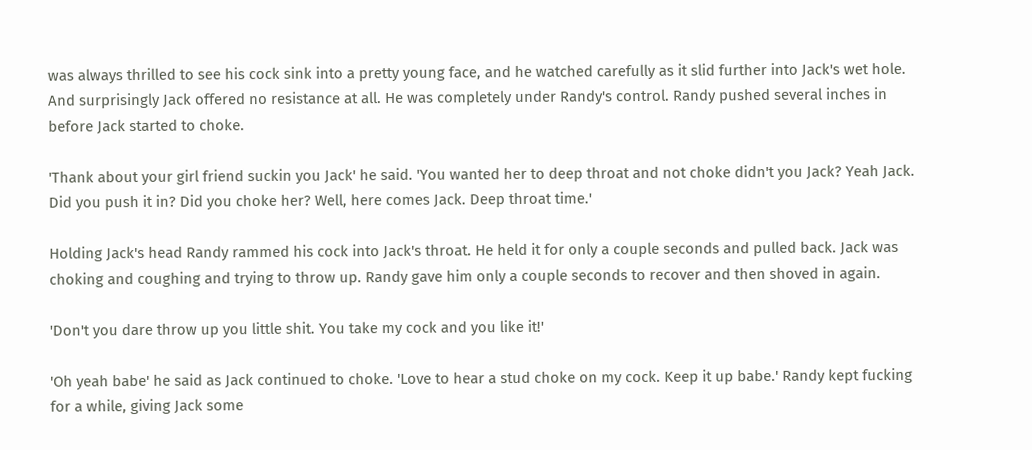was always thrilled to see his cock sink into a pretty young face, and he watched carefully as it slid further into Jack's wet hole. And surprisingly Jack offered no resistance at all. He was completely under Randy's control. Randy pushed several inches in before Jack started to choke.

'Thank about your girl friend suckin you Jack' he said. 'You wanted her to deep throat and not choke didn't you Jack? Yeah Jack. Did you push it in? Did you choke her? Well, here comes Jack. Deep throat time.'

Holding Jack's head Randy rammed his cock into Jack's throat. He held it for only a couple seconds and pulled back. Jack was choking and coughing and trying to throw up. Randy gave him only a couple seconds to recover and then shoved in again.

'Don't you dare throw up you little shit. You take my cock and you like it!'

'Oh yeah babe' he said as Jack continued to choke. 'Love to hear a stud choke on my cock. Keep it up babe.' Randy kept fucking for a while, giving Jack some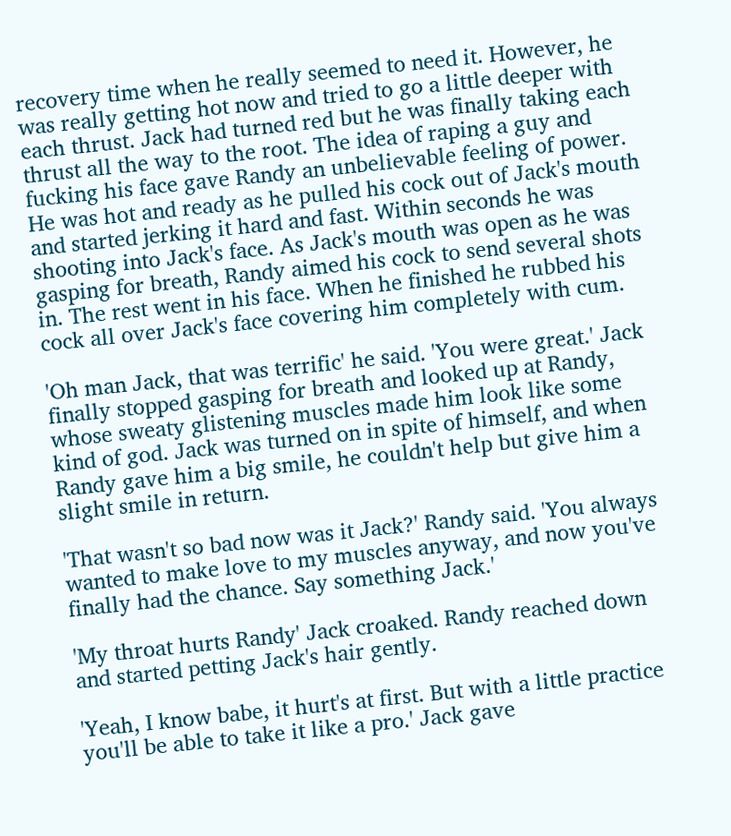recovery time when he really seemed to need it. However, he was really getting hot now and tried to go a little deeper with each thrust. Jack had turned red but he was finally taking each thrust all the way to the root. The idea of raping a guy and fucking his face gave Randy an unbelievable feeling of power. He was hot and ready as he pulled his cock out of Jack's mouth and started jerking it hard and fast. Within seconds he was shooting into Jack's face. As Jack's mouth was open as he was gasping for breath, Randy aimed his cock to send several shots in. The rest went in his face. When he finished he rubbed his cock all over Jack's face covering him completely with cum.

'Oh man Jack, that was terrific' he said. 'You were great.' Jack finally stopped gasping for breath and looked up at Randy, whose sweaty glistening muscles made him look like some kind of god. Jack was turned on in spite of himself, and when Randy gave him a big smile, he couldn't help but give him a slight smile in return.

'That wasn't so bad now was it Jack?' Randy said. 'You always wanted to make love to my muscles anyway, and now you've finally had the chance. Say something Jack.'

'My throat hurts Randy' Jack croaked. Randy reached down and started petting Jack's hair gently.

'Yeah, I know babe, it hurt's at first. But with a little practice you'll be able to take it like a pro.' Jack gave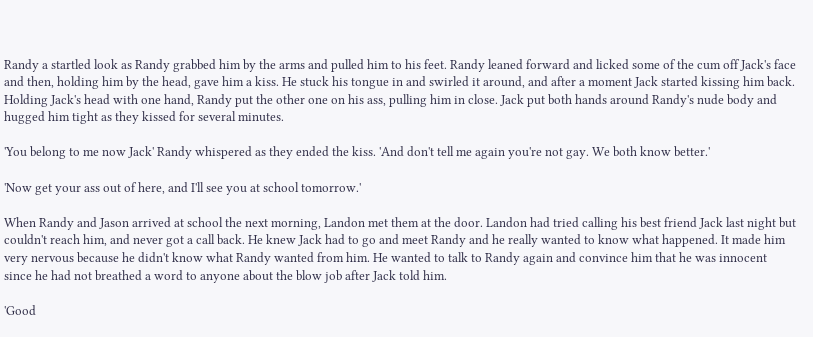Randy a startled look as Randy grabbed him by the arms and pulled him to his feet. Randy leaned forward and licked some of the cum off Jack's face and then, holding him by the head, gave him a kiss. He stuck his tongue in and swirled it around, and after a moment Jack started kissing him back. Holding Jack's head with one hand, Randy put the other one on his ass, pulling him in close. Jack put both hands around Randy's nude body and hugged him tight as they kissed for several minutes.

'You belong to me now Jack' Randy whispered as they ended the kiss. 'And don't tell me again you're not gay. We both know better.'

'Now get your ass out of here, and I'll see you at school tomorrow.'

When Randy and Jason arrived at school the next morning, Landon met them at the door. Landon had tried calling his best friend Jack last night but couldn't reach him, and never got a call back. He knew Jack had to go and meet Randy and he really wanted to know what happened. It made him very nervous because he didn't know what Randy wanted from him. He wanted to talk to Randy again and convince him that he was innocent since he had not breathed a word to anyone about the blow job after Jack told him.

'Good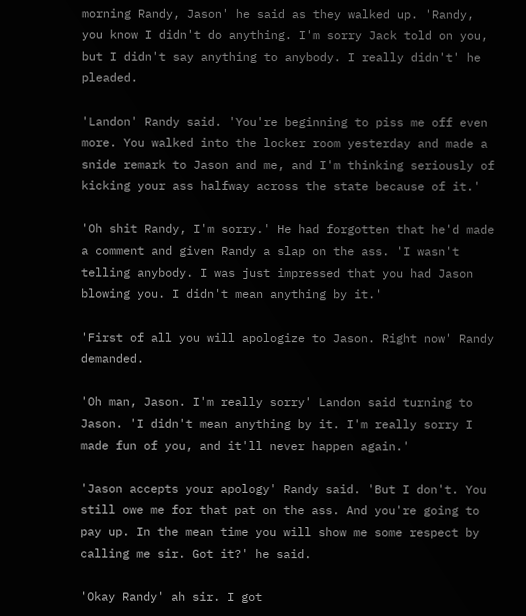morning Randy, Jason' he said as they walked up. 'Randy, you know I didn't do anything. I'm sorry Jack told on you, but I didn't say anything to anybody. I really didn't' he pleaded.

'Landon' Randy said. 'You're beginning to piss me off even more. You walked into the locker room yesterday and made a snide remark to Jason and me, and I'm thinking seriously of kicking your ass halfway across the state because of it.'

'Oh shit Randy, I'm sorry.' He had forgotten that he'd made a comment and given Randy a slap on the ass. 'I wasn't telling anybody. I was just impressed that you had Jason blowing you. I didn't mean anything by it.'

'First of all you will apologize to Jason. Right now' Randy demanded.

'Oh man, Jason. I'm really sorry' Landon said turning to Jason. 'I didn't mean anything by it. I'm really sorry I made fun of you, and it'll never happen again.'

'Jason accepts your apology' Randy said. 'But I don't. You still owe me for that pat on the ass. And you're going to pay up. In the mean time you will show me some respect by calling me sir. Got it?' he said.

'Okay Randy' ah sir. I got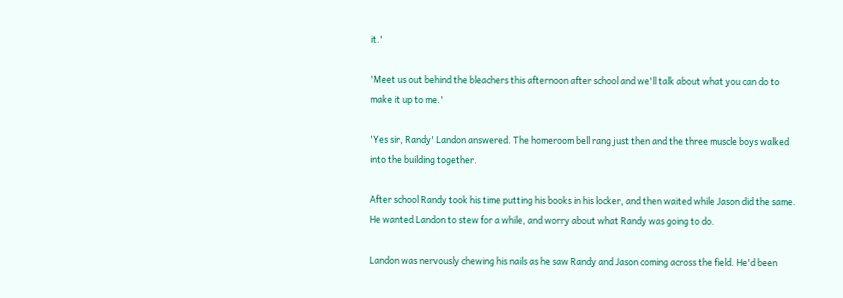it.'

'Meet us out behind the bleachers this afternoon after school and we'll talk about what you can do to make it up to me.'

'Yes sir, Randy' Landon answered. The homeroom bell rang just then and the three muscle boys walked into the building together.

After school Randy took his time putting his books in his locker, and then waited while Jason did the same. He wanted Landon to stew for a while, and worry about what Randy was going to do.

Landon was nervously chewing his nails as he saw Randy and Jason coming across the field. He'd been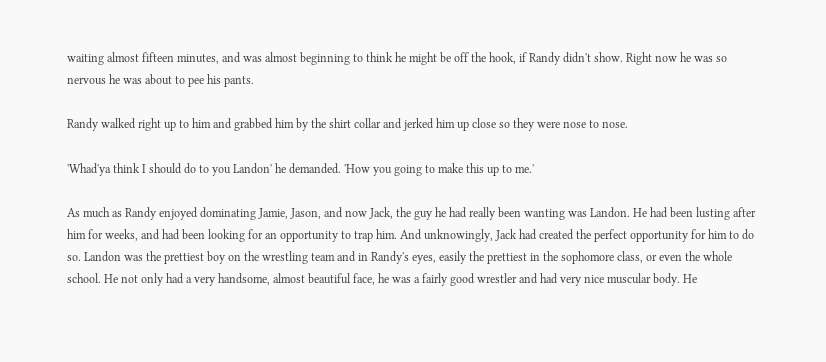waiting almost fifteen minutes, and was almost beginning to think he might be off the hook, if Randy didn't show. Right now he was so nervous he was about to pee his pants.

Randy walked right up to him and grabbed him by the shirt collar and jerked him up close so they were nose to nose.

'Whad'ya think I should do to you Landon' he demanded. 'How you going to make this up to me.'

As much as Randy enjoyed dominating Jamie, Jason, and now Jack, the guy he had really been wanting was Landon. He had been lusting after him for weeks, and had been looking for an opportunity to trap him. And unknowingly, Jack had created the perfect opportunity for him to do so. Landon was the prettiest boy on the wrestling team and in Randy's eyes, easily the prettiest in the sophomore class, or even the whole school. He not only had a very handsome, almost beautiful face, he was a fairly good wrestler and had very nice muscular body. He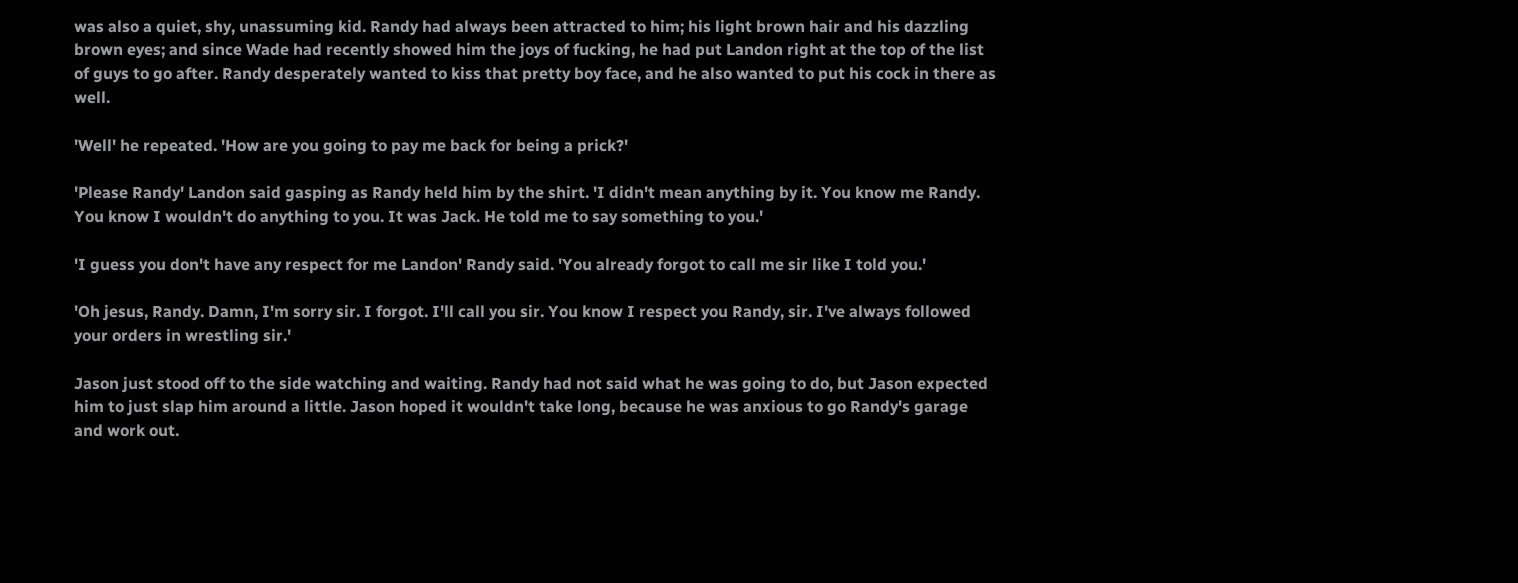was also a quiet, shy, unassuming kid. Randy had always been attracted to him; his light brown hair and his dazzling brown eyes; and since Wade had recently showed him the joys of fucking, he had put Landon right at the top of the list of guys to go after. Randy desperately wanted to kiss that pretty boy face, and he also wanted to put his cock in there as well.

'Well' he repeated. 'How are you going to pay me back for being a prick?'

'Please Randy' Landon said gasping as Randy held him by the shirt. 'I didn't mean anything by it. You know me Randy. You know I wouldn't do anything to you. It was Jack. He told me to say something to you.'

'I guess you don't have any respect for me Landon' Randy said. 'You already forgot to call me sir like I told you.'

'Oh jesus, Randy. Damn, I'm sorry sir. I forgot. I'll call you sir. You know I respect you Randy, sir. I've always followed your orders in wrestling sir.'

Jason just stood off to the side watching and waiting. Randy had not said what he was going to do, but Jason expected him to just slap him around a little. Jason hoped it wouldn't take long, because he was anxious to go Randy's garage and work out.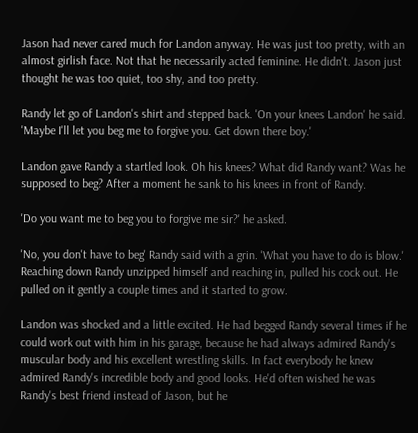Jason had never cared much for Landon anyway. He was just too pretty, with an almost girlish face. Not that he necessarily acted feminine. He didn't. Jason just thought he was too quiet, too shy, and too pretty.

Randy let go of Landon's shirt and stepped back. 'On your knees Landon' he said. 'Maybe I'll let you beg me to forgive you. Get down there boy.'

Landon gave Randy a startled look. Oh his knees? What did Randy want? Was he supposed to beg? After a moment he sank to his knees in front of Randy.

'Do you want me to beg you to forgive me sir?' he asked.

'No, you don't have to beg' Randy said with a grin. 'What you have to do is blow.' Reaching down Randy unzipped himself and reaching in, pulled his cock out. He pulled on it gently a couple times and it started to grow.

Landon was shocked and a little excited. He had begged Randy several times if he could work out with him in his garage, because he had always admired Randy's muscular body and his excellent wrestling skills. In fact everybody he knew admired Randy's incredible body and good looks. He'd often wished he was Randy's best friend instead of Jason, but he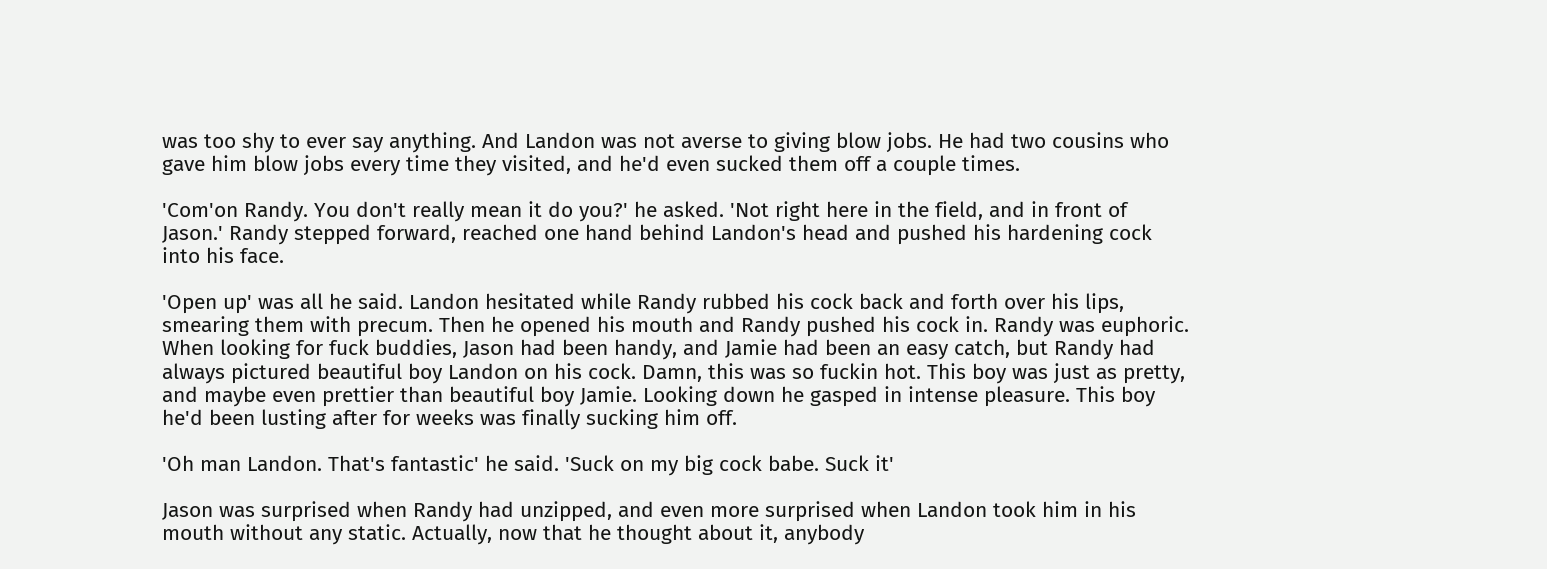was too shy to ever say anything. And Landon was not averse to giving blow jobs. He had two cousins who gave him blow jobs every time they visited, and he'd even sucked them off a couple times.

'Com'on Randy. You don't really mean it do you?' he asked. 'Not right here in the field, and in front of Jason.' Randy stepped forward, reached one hand behind Landon's head and pushed his hardening cock into his face.

'Open up' was all he said. Landon hesitated while Randy rubbed his cock back and forth over his lips, smearing them with precum. Then he opened his mouth and Randy pushed his cock in. Randy was euphoric. When looking for fuck buddies, Jason had been handy, and Jamie had been an easy catch, but Randy had always pictured beautiful boy Landon on his cock. Damn, this was so fuckin hot. This boy was just as pretty, and maybe even prettier than beautiful boy Jamie. Looking down he gasped in intense pleasure. This boy he'd been lusting after for weeks was finally sucking him off.

'Oh man Landon. That's fantastic' he said. 'Suck on my big cock babe. Suck it'

Jason was surprised when Randy had unzipped, and even more surprised when Landon took him in his mouth without any static. Actually, now that he thought about it, anybody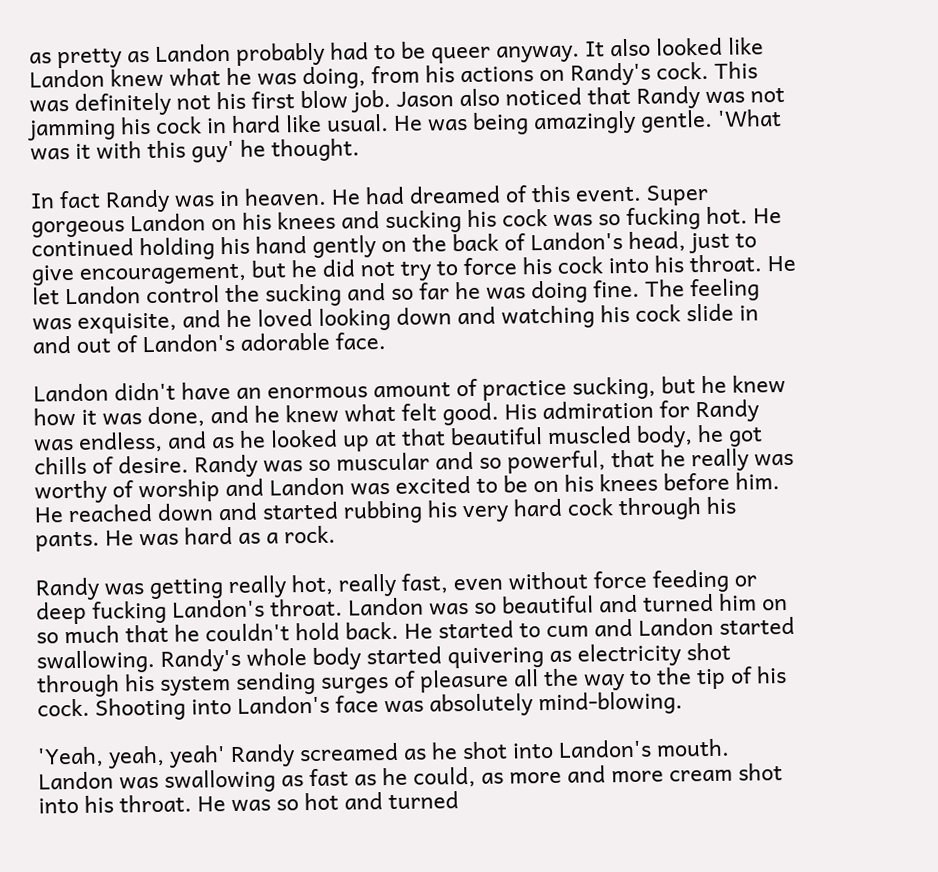as pretty as Landon probably had to be queer anyway. It also looked like Landon knew what he was doing, from his actions on Randy's cock. This was definitely not his first blow job. Jason also noticed that Randy was not jamming his cock in hard like usual. He was being amazingly gentle. 'What was it with this guy' he thought.

In fact Randy was in heaven. He had dreamed of this event. Super gorgeous Landon on his knees and sucking his cock was so fucking hot. He continued holding his hand gently on the back of Landon's head, just to give encouragement, but he did not try to force his cock into his throat. He let Landon control the sucking and so far he was doing fine. The feeling was exquisite, and he loved looking down and watching his cock slide in and out of Landon's adorable face.

Landon didn't have an enormous amount of practice sucking, but he knew how it was done, and he knew what felt good. His admiration for Randy was endless, and as he looked up at that beautiful muscled body, he got chills of desire. Randy was so muscular and so powerful, that he really was worthy of worship and Landon was excited to be on his knees before him. He reached down and started rubbing his very hard cock through his pants. He was hard as a rock.

Randy was getting really hot, really fast, even without force feeding or deep fucking Landon's throat. Landon was so beautiful and turned him on so much that he couldn't hold back. He started to cum and Landon started swallowing. Randy's whole body started quivering as electricity shot through his system sending surges of pleasure all the way to the tip of his cock. Shooting into Landon's face was absolutely mind-blowing.

'Yeah, yeah, yeah' Randy screamed as he shot into Landon's mouth. Landon was swallowing as fast as he could, as more and more cream shot into his throat. He was so hot and turned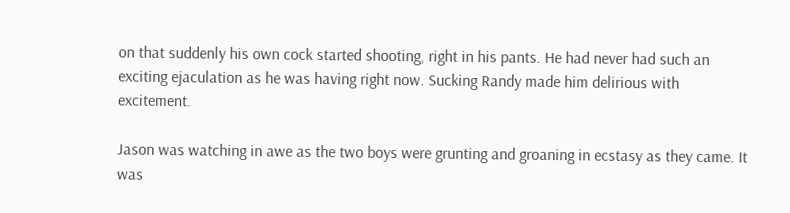on that suddenly his own cock started shooting, right in his pants. He had never had such an exciting ejaculation as he was having right now. Sucking Randy made him delirious with excitement.

Jason was watching in awe as the two boys were grunting and groaning in ecstasy as they came. It was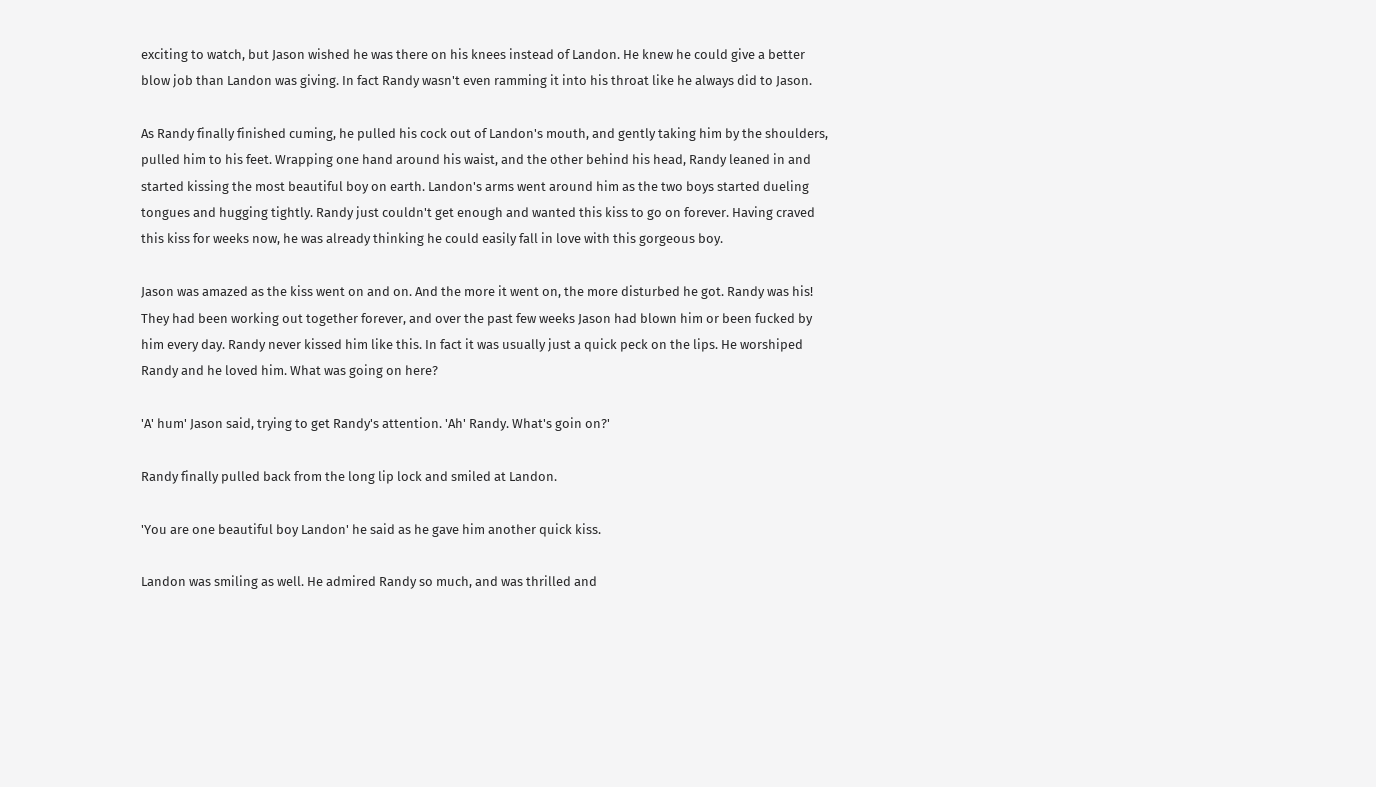exciting to watch, but Jason wished he was there on his knees instead of Landon. He knew he could give a better blow job than Landon was giving. In fact Randy wasn't even ramming it into his throat like he always did to Jason.

As Randy finally finished cuming, he pulled his cock out of Landon's mouth, and gently taking him by the shoulders, pulled him to his feet. Wrapping one hand around his waist, and the other behind his head, Randy leaned in and started kissing the most beautiful boy on earth. Landon's arms went around him as the two boys started dueling tongues and hugging tightly. Randy just couldn't get enough and wanted this kiss to go on forever. Having craved this kiss for weeks now, he was already thinking he could easily fall in love with this gorgeous boy.

Jason was amazed as the kiss went on and on. And the more it went on, the more disturbed he got. Randy was his! They had been working out together forever, and over the past few weeks Jason had blown him or been fucked by him every day. Randy never kissed him like this. In fact it was usually just a quick peck on the lips. He worshiped Randy and he loved him. What was going on here?

'A' hum' Jason said, trying to get Randy's attention. 'Ah' Randy. What's goin on?'

Randy finally pulled back from the long lip lock and smiled at Landon.

'You are one beautiful boy Landon' he said as he gave him another quick kiss.

Landon was smiling as well. He admired Randy so much, and was thrilled and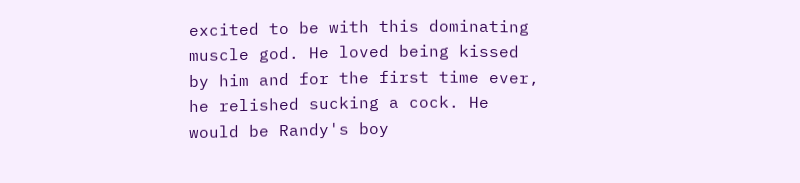excited to be with this dominating muscle god. He loved being kissed by him and for the first time ever, he relished sucking a cock. He would be Randy's boy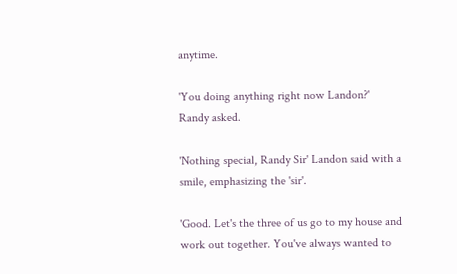anytime.

'You doing anything right now Landon?' Randy asked.

'Nothing special, Randy Sir' Landon said with a smile, emphasizing the 'sir'.

'Good. Let's the three of us go to my house and work out together. You've always wanted to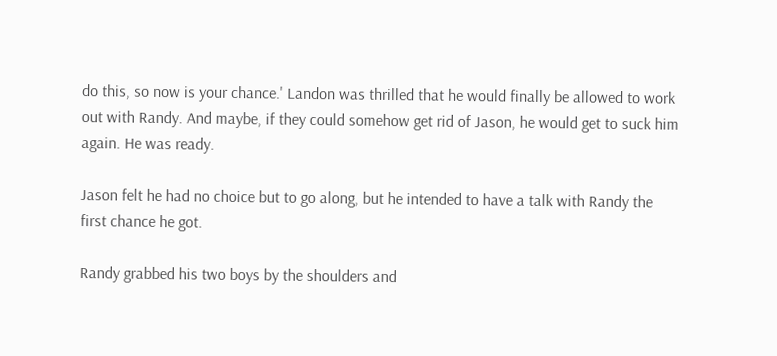do this, so now is your chance.' Landon was thrilled that he would finally be allowed to work out with Randy. And maybe, if they could somehow get rid of Jason, he would get to suck him again. He was ready.

Jason felt he had no choice but to go along, but he intended to have a talk with Randy the first chance he got.

Randy grabbed his two boys by the shoulders and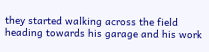they started walking across the field heading towards his garage and his work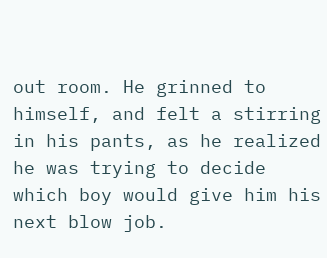out room. He grinned to himself, and felt a stirring in his pants, as he realized he was trying to decide which boy would give him his next blow job.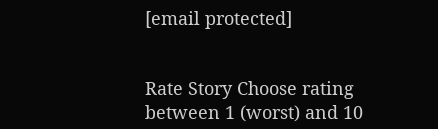[email protected]


Rate Story Choose rating between 1 (worst) and 10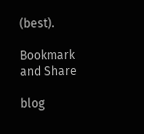(best).

Bookmark and Share

blog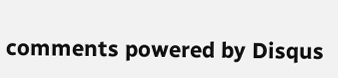comments powered by Disqus